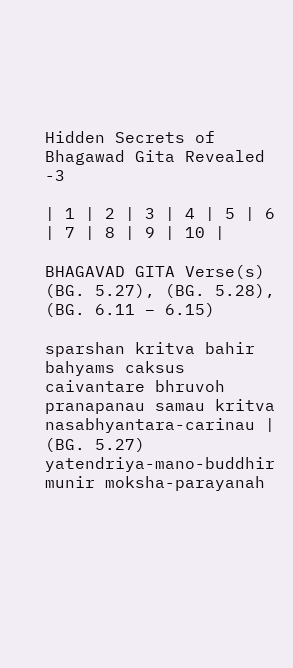Hidden Secrets of Bhagawad Gita Revealed -3

| 1 | 2 | 3 | 4 | 5 | 6 | 7 | 8 | 9 | 10 |

BHAGAVAD GITA Verse(s) (BG. 5.27), (BG. 5.28), (BG. 6.11 – 6.15)

sparshan kritva bahir bahyams caksus caivantare bhruvoh
pranapanau samau kritva nasabhyantara-carinau | (BG. 5.27)
yatendriya-mano-buddhir munir moksha-parayanah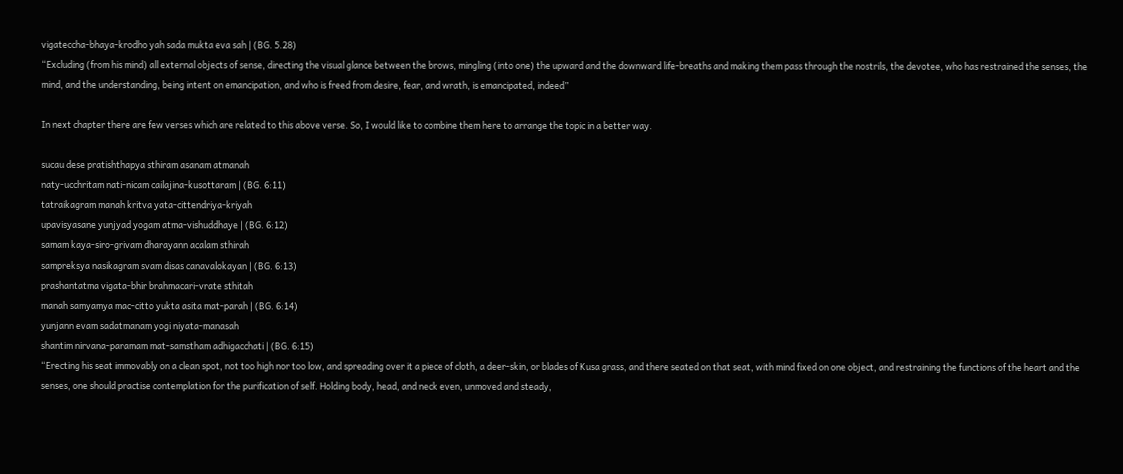vigateccha-bhaya-krodho yah sada mukta eva sah | (BG. 5.28)
“Excluding (from his mind) all external objects of sense, directing the visual glance between the brows, mingling (into one) the upward and the downward life-breaths and making them pass through the nostrils, the devotee, who has restrained the senses, the mind, and the understanding, being intent on emancipation, and who is freed from desire, fear, and wrath, is emancipated, indeed”

In next chapter there are few verses which are related to this above verse. So, I would like to combine them here to arrange the topic in a better way.

sucau dese pratishthapya sthiram asanam atmanah
naty-ucchritam nati-nicam cailajina-kusottaram | (BG. 6:11)
tatraikagram manah kritva yata-cittendriya-kriyah
upavisyasane yunjyad yogam atma-vishuddhaye | (BG. 6:12)
samam kaya-siro-grivam dharayann acalam sthirah
sampreksya nasikagram svam disas canavalokayan | (BG. 6:13)
prashantatma vigata-bhir brahmacari-vrate sthitah
manah samyamya mac-citto yukta asita mat-parah | (BG. 6:14)
yunjann evam sadatmanam yogi niyata-manasah
shantim nirvana-paramam mat-samstham adhigacchati | (BG. 6:15)
“Erecting his seat immovably on a clean spot, not too high nor too low, and spreading over it a piece of cloth, a deer-skin, or blades of Kusa grass, and there seated on that seat, with mind fixed on one object, and restraining the functions of the heart and the senses, one should practise contemplation for the purification of self. Holding body, head, and neck even, unmoved and steady,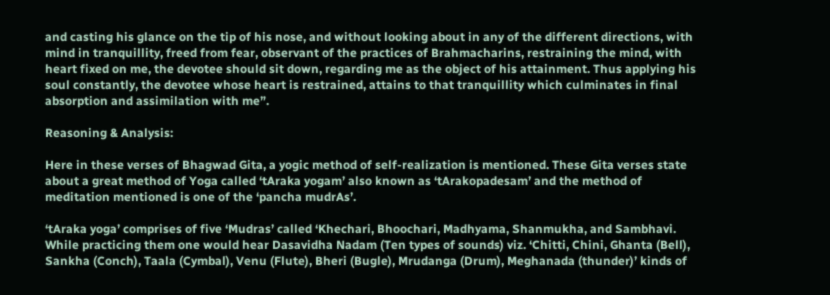and casting his glance on the tip of his nose, and without looking about in any of the different directions, with mind in tranquillity, freed from fear, observant of the practices of Brahmacharins, restraining the mind, with heart fixed on me, the devotee should sit down, regarding me as the object of his attainment. Thus applying his soul constantly, the devotee whose heart is restrained, attains to that tranquillity which culminates in final absorption and assimilation with me”.

Reasoning & Analysis:

Here in these verses of Bhagwad Gita, a yogic method of self-realization is mentioned. These Gita verses state about a great method of Yoga called ‘tAraka yogam’ also known as ‘tArakopadesam’ and the method of meditation mentioned is one of the ‘pancha mudrAs’.

‘tAraka yoga’ comprises of five ‘Mudras’ called ‘Khechari, Bhoochari, Madhyama, Shanmukha, and Sambhavi. While practicing them one would hear Dasavidha Nadam (Ten types of sounds) viz. ‘Chitti, Chini, Ghanta (Bell), Sankha (Conch), Taala (Cymbal), Venu (Flute), Bheri (Bugle), Mrudanga (Drum), Meghanada (thunder)’ kinds of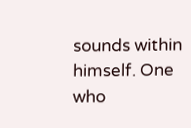sounds within himself. One who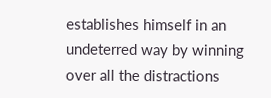establishes himself in an undeterred way by winning over all the distractions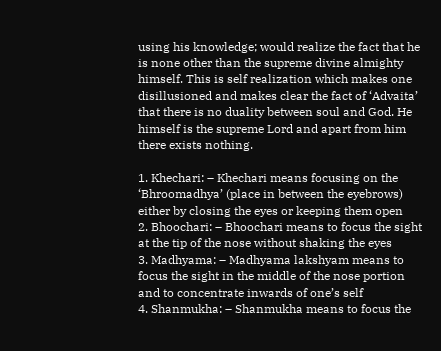using his knowledge; would realize the fact that he is none other than the supreme divine almighty himself. This is self realization which makes one disillusioned and makes clear the fact of ‘Advaita’ that there is no duality between soul and God. He himself is the supreme Lord and apart from him there exists nothing.

1. Khechari: – Khechari means focusing on the ‘Bhroomadhya’ (place in between the eyebrows) either by closing the eyes or keeping them open
2. Bhoochari: – Bhoochari means to focus the sight at the tip of the nose without shaking the eyes
3. Madhyama: – Madhyama lakshyam means to focus the sight in the middle of the nose portion and to concentrate inwards of one’s self
4. Shanmukha: – Shanmukha means to focus the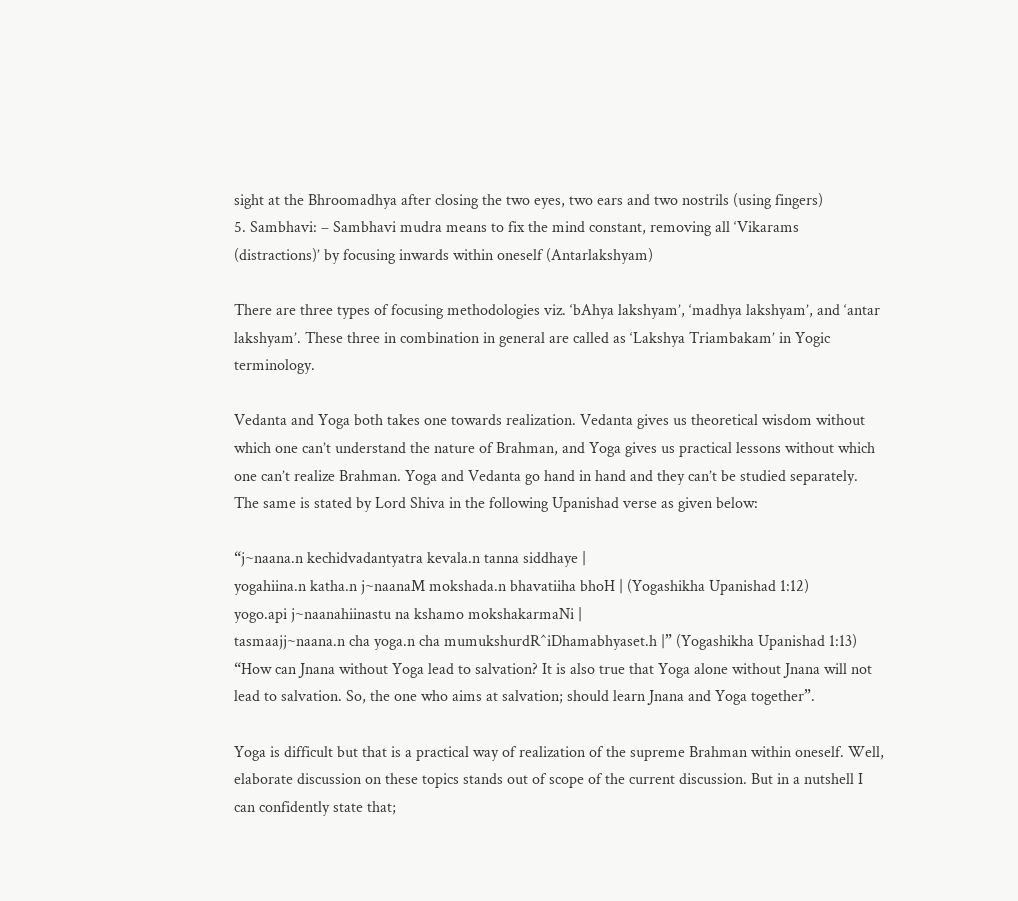sight at the Bhroomadhya after closing the two eyes, two ears and two nostrils (using fingers)
5. Sambhavi: – Sambhavi mudra means to fix the mind constant, removing all ‘Vikarams (distractions)’ by focusing inwards within oneself (Antarlakshyam)

There are three types of focusing methodologies viz. ‘bAhya lakshyam’, ‘madhya lakshyam’, and ‘antar lakshyam’. These three in combination in general are called as ‘Lakshya Triambakam’ in Yogic terminology.

Vedanta and Yoga both takes one towards realization. Vedanta gives us theoretical wisdom without which one can’t understand the nature of Brahman, and Yoga gives us practical lessons without which one can’t realize Brahman. Yoga and Vedanta go hand in hand and they can’t be studied separately. The same is stated by Lord Shiva in the following Upanishad verse as given below:

“j~naana.n kechidvadantyatra kevala.n tanna siddhaye |
yogahiina.n katha.n j~naanaM mokshada.n bhavatiiha bhoH | (Yogashikha Upanishad 1:12)
yogo.api j~naanahiinastu na kshamo mokshakarmaNi |
tasmaajj~naana.n cha yoga.n cha mumukshurdR^iDhamabhyaset.h |” (Yogashikha Upanishad 1:13)
“How can Jnana without Yoga lead to salvation? It is also true that Yoga alone without Jnana will not lead to salvation. So, the one who aims at salvation; should learn Jnana and Yoga together”.

Yoga is difficult but that is a practical way of realization of the supreme Brahman within oneself. Well, elaborate discussion on these topics stands out of scope of the current discussion. But in a nutshell I can confidently state that;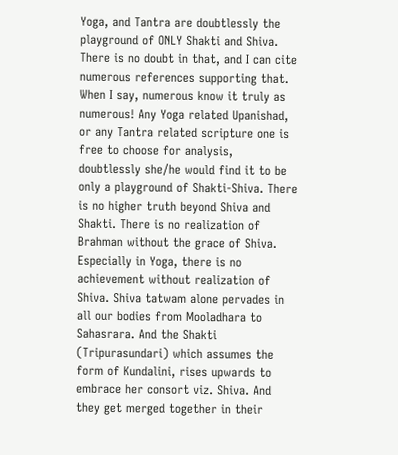Yoga, and Tantra are doubtlessly the playground of ONLY Shakti and Shiva. There is no doubt in that, and I can cite numerous references supporting that. When I say, numerous know it truly as numerous! Any Yoga related Upanishad, or any Tantra related scripture one is free to choose for analysis, doubtlessly she/he would find it to be only a playground of Shakti-Shiva. There is no higher truth beyond Shiva and Shakti. There is no realization of Brahman without the grace of Shiva. Especially in Yoga, there is no achievement without realization of Shiva. Shiva tatwam alone pervades in all our bodies from Mooladhara to Sahasrara. And the Shakti (Tripurasundari) which assumes the form of Kundalini, rises upwards to embrace her consort viz. Shiva. And they get merged together in their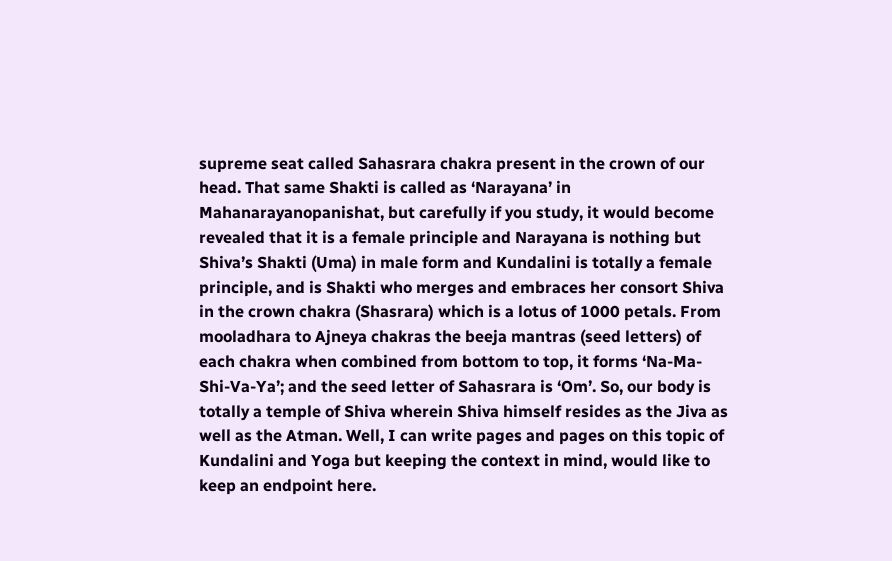supreme seat called Sahasrara chakra present in the crown of our head. That same Shakti is called as ‘Narayana’ in Mahanarayanopanishat, but carefully if you study, it would become revealed that it is a female principle and Narayana is nothing but Shiva’s Shakti (Uma) in male form and Kundalini is totally a female principle, and is Shakti who merges and embraces her consort Shiva in the crown chakra (Shasrara) which is a lotus of 1000 petals. From mooladhara to Ajneya chakras the beeja mantras (seed letters) of each chakra when combined from bottom to top, it forms ‘Na-Ma-Shi-Va-Ya’; and the seed letter of Sahasrara is ‘Om’. So, our body is totally a temple of Shiva wherein Shiva himself resides as the Jiva as well as the Atman. Well, I can write pages and pages on this topic of Kundalini and Yoga but keeping the context in mind, would like to keep an endpoint here.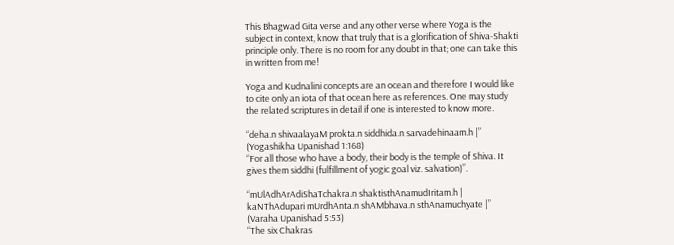This Bhagwad Gita verse and any other verse where Yoga is the subject in context, know that truly that is a glorification of Shiva-Shakti principle only. There is no room for any doubt in that; one can take this in written from me!

Yoga and Kudnalini concepts are an ocean and therefore I would like to cite only an iota of that ocean here as references. One may study the related scriptures in detail if one is interested to know more.

“deha.n shivaalayaM prokta.n siddhida.n sarvadehinaam.h |” (Yogashikha Upanishad 1:168)
“For all those who have a body, their body is the temple of Shiva. It gives them siddhi (fulfillment of yogic goal viz. salvation)”.

“mUlAdhArAdiShaTchakra.n shaktisthAnamudIritam.h |
kaNThAdupari mUrdhAnta.n shAMbhava.n sthAnamuchyate |” (Varaha Upanishad 5:53)
“The six Chakras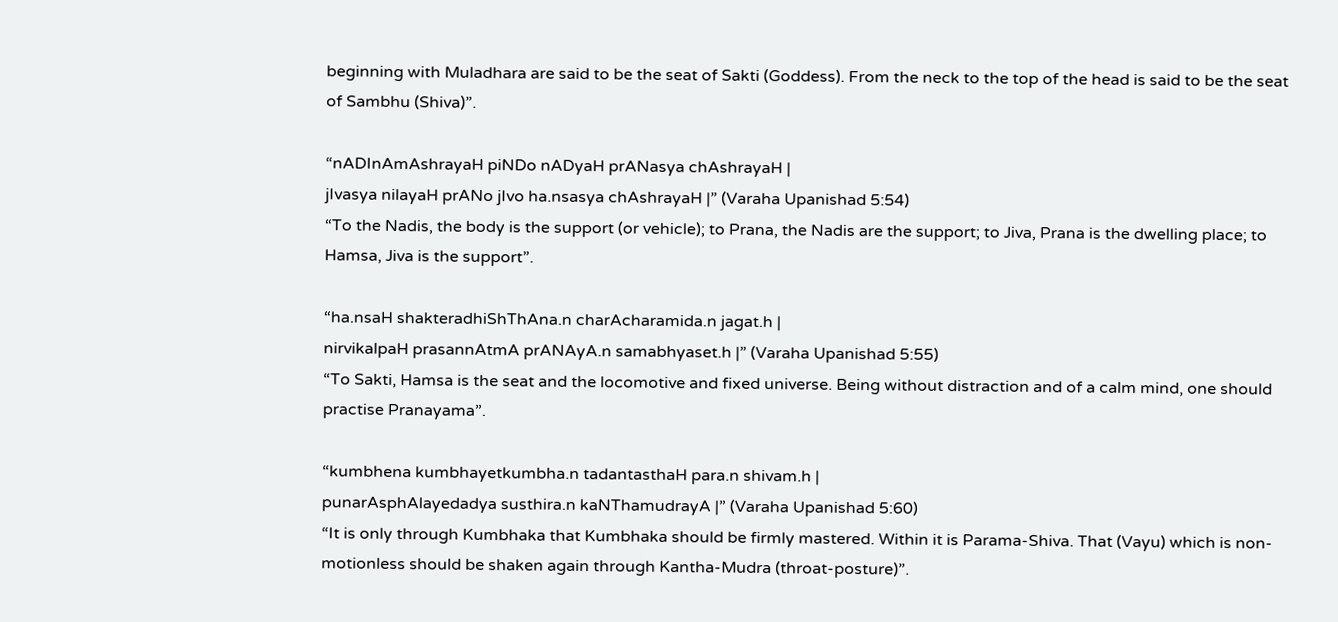beginning with Muladhara are said to be the seat of Sakti (Goddess). From the neck to the top of the head is said to be the seat of Sambhu (Shiva)”.

“nADInAmAshrayaH piNDo nADyaH prANasya chAshrayaH |
jIvasya nilayaH prANo jIvo ha.nsasya chAshrayaH |” (Varaha Upanishad 5:54)
“To the Nadis, the body is the support (or vehicle); to Prana, the Nadis are the support; to Jiva, Prana is the dwelling place; to Hamsa, Jiva is the support”.

“ha.nsaH shakteradhiShThAna.n charAcharamida.n jagat.h |
nirvikalpaH prasannAtmA prANAyA.n samabhyaset.h |” (Varaha Upanishad 5:55)
“To Sakti, Hamsa is the seat and the locomotive and fixed universe. Being without distraction and of a calm mind, one should practise Pranayama”.

“kumbhena kumbhayetkumbha.n tadantasthaH para.n shivam.h |
punarAsphAlayedadya susthira.n kaNThamudrayA |” (Varaha Upanishad 5:60)
“It is only through Kumbhaka that Kumbhaka should be firmly mastered. Within it is Parama-Shiva. That (Vayu) which is non-motionless should be shaken again through Kantha-Mudra (throat-posture)”.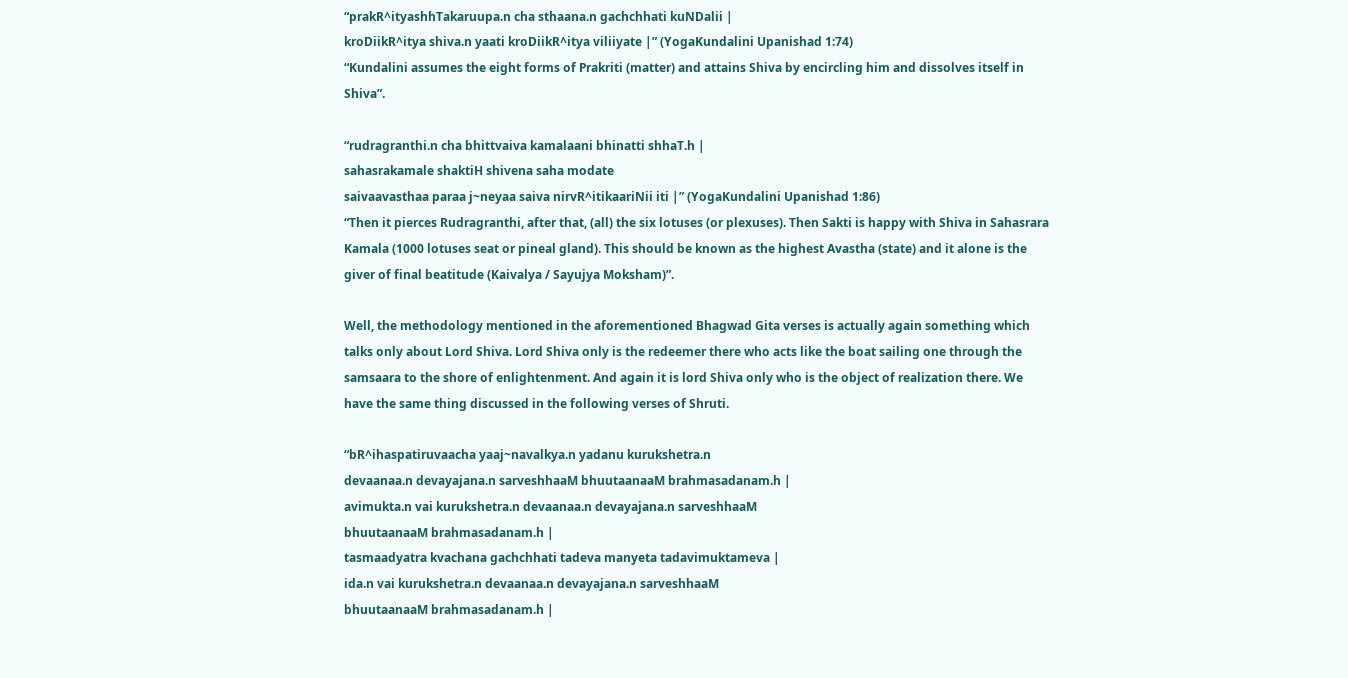“prakR^ityashhTakaruupa.n cha sthaana.n gachchhati kuNDalii |
kroDiikR^itya shiva.n yaati kroDiikR^itya viliiyate |” (YogaKundalini Upanishad 1:74)
“Kundalini assumes the eight forms of Prakriti (matter) and attains Shiva by encircling him and dissolves itself in Shiva”.

“rudragranthi.n cha bhittvaiva kamalaani bhinatti shhaT.h |
sahasrakamale shaktiH shivena saha modate
saivaavasthaa paraa j~neyaa saiva nirvR^itikaariNii iti |” (YogaKundalini Upanishad 1:86)
“Then it pierces Rudragranthi, after that, (all) the six lotuses (or plexuses). Then Sakti is happy with Shiva in Sahasrara Kamala (1000 lotuses seat or pineal gland). This should be known as the highest Avastha (state) and it alone is the giver of final beatitude (Kaivalya / Sayujya Moksham)”.

Well, the methodology mentioned in the aforementioned Bhagwad Gita verses is actually again something which talks only about Lord Shiva. Lord Shiva only is the redeemer there who acts like the boat sailing one through the samsaara to the shore of enlightenment. And again it is lord Shiva only who is the object of realization there. We have the same thing discussed in the following verses of Shruti.

“bR^ihaspatiruvaacha yaaj~navalkya.n yadanu kurukshetra.n
devaanaa.n devayajana.n sarveshhaaM bhuutaanaaM brahmasadanam.h |
avimukta.n vai kurukshetra.n devaanaa.n devayajana.n sarveshhaaM
bhuutaanaaM brahmasadanam.h |
tasmaadyatra kvachana gachchhati tadeva manyeta tadavimuktameva |
ida.n vai kurukshetra.n devaanaa.n devayajana.n sarveshhaaM
bhuutaanaaM brahmasadanam.h |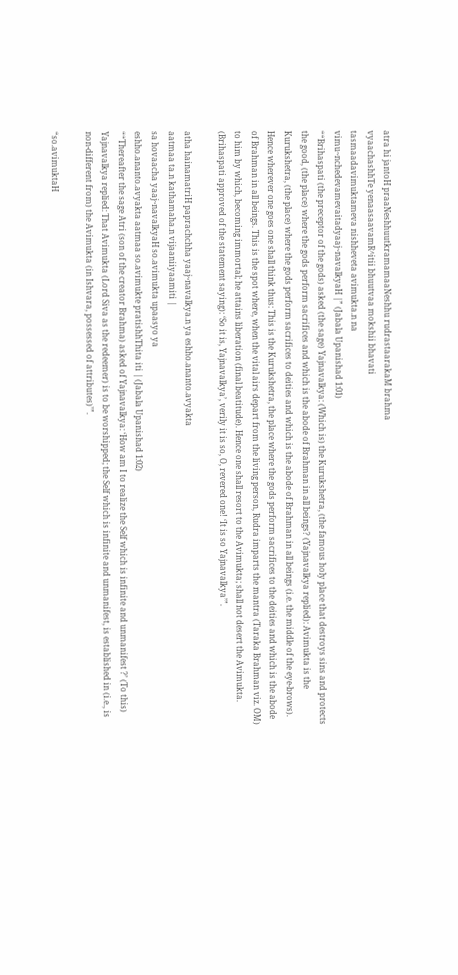atra hi jantoH praaNeshhuutkramamaaNeshhu rudrastaarakaM brahma
vyaachashhTe yenaasaavamR^itii bhuutvaa mokshii bhavati
tasmaadavimuktameva nishheveta avimukta.n na
vimu~nchedevamevaitadyaaj~navalkyaH |” (Jabala Upanishad 1:01)
““Brihaspati (the preceptor of the gods) asked (the sage) Yajnavalkya: (Which is) the Kurukshetra, (the famous holy place that destroys sins and protects the good, (the place) where the gods perform sacrifices and which is the abode of Brahman in all beings? (Yajnavalkya replied): Avimukta is the Kurukshetra, (the place) where the gods perform sacrifices to deities and which is the abode of Brahman in all beings (i.e. the middle of the eye-brows). Hence wherever one goes one shall think thus: This is the Kurukshetra, the place where the gods perform sacrifices to the deities and which is the abode of Brahman in all beings. This is the spot where, when the vital airs depart from the living person, Rudra imparts the mantra (Taraka Brahman viz. OM) to him by which, becoming immortal; he attains liberation (final beatitude). Hence one shall resort to the Avimukta; shall not desert the Avimukta. (Brihaspati approved of the statement saying): ‘So it is, Yajnavalkya’, verily it is so, O, revered one! ‘It is so Yajnavalkya’”.

atha hainamatriH paprachchha yaaj~navalkya.n ya eshho.ananto.avyakta
aatmaa ta.n kathamaha.n vijaaniiyaamiti |
sa hovaacha yaaj~navalkyaH so.avimukta upaasyo ya
eshho.ananto.avyakta aatmaa so.avimukte pratishhThita iti | (Jabala Upanishad 1:02)
““Thereafter the sage Atri (son of the creator Brahma) asked of Yajnavalkya: ‘How am I to realize the Self which is infinite and unmanifest ?’ (To this) Yajnavalkya replied: That Avimukta (Lord Siva as the redeemer) is to be worshipped; the Self which is infinite and unmanifest, is established in (i.e., is non-different from) the Avimukta (in Ishvara, possessed of attributes)’”.

“so.avimuktaH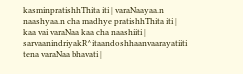kasminpratishhThita iti | varaNaayaa.n naashyaa.n cha madhye pratishhThita iti |
kaa vai varaNaa kaa cha naashiiti | sarvaanindriyakR^itaandoshhaanvaarayatiiti tena varaNaa bhavati |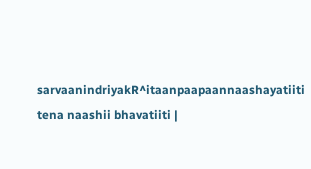sarvaanindriyakR^itaanpaapaannaashayatiiti tena naashii bhavatiiti |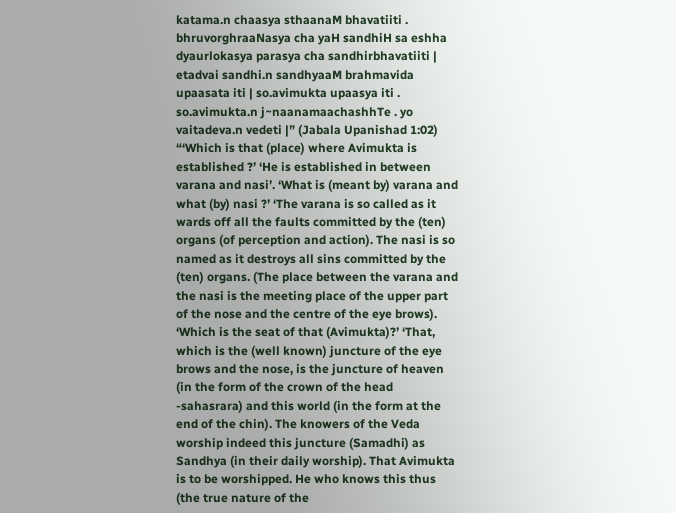katama.n chaasya sthaanaM bhavatiiti . bhruvorghraaNasya cha yaH sandhiH sa eshha dyaurlokasya parasya cha sandhirbhavatiiti | etadvai sandhi.n sandhyaaM brahmavida upaasata iti | so.avimukta upaasya iti . so.avimukta.n j~naanamaachashhTe . yo vaitadeva.n vedeti |” (Jabala Upanishad 1:02)
“‘Which is that (place) where Avimukta is established ?’ ‘He is established in between varana and nasi’. ‘What is (meant by) varana and what (by) nasi ?’ ‘The varana is so called as it wards off all the faults committed by the (ten) organs (of perception and action). The nasi is so named as it destroys all sins committed by the (ten) organs. (The place between the varana and the nasi is the meeting place of the upper part of the nose and the centre of the eye brows). ‘Which is the seat of that (Avimukta)?’ ‘That, which is the (well known) juncture of the eye brows and the nose, is the juncture of heaven (in the form of the crown of the head -sahasrara) and this world (in the form at the end of the chin). The knowers of the Veda worship indeed this juncture (Samadhi) as Sandhya (in their daily worship). That Avimukta is to be worshipped. He who knows this thus (the true nature of the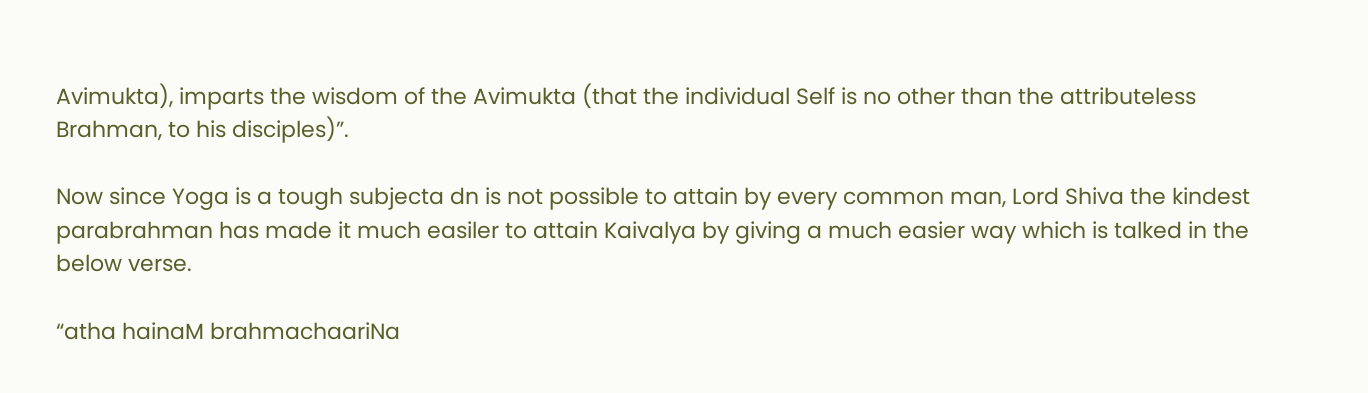Avimukta), imparts the wisdom of the Avimukta (that the individual Self is no other than the attributeless Brahman, to his disciples)”.

Now since Yoga is a tough subjecta dn is not possible to attain by every common man, Lord Shiva the kindest parabrahman has made it much easiler to attain Kaivalya by giving a much easier way which is talked in the below verse.

“atha hainaM brahmachaariNa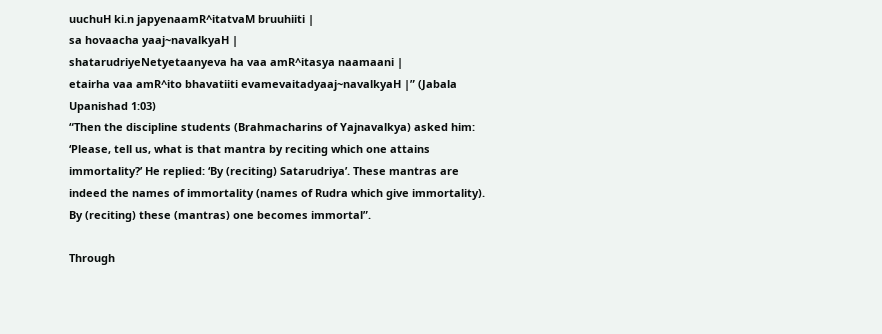uuchuH ki.n japyenaamR^itatvaM bruuhiiti |
sa hovaacha yaaj~navalkyaH |
shatarudriyeNetyetaanyeva ha vaa amR^itasya naamaani |
etairha vaa amR^ito bhavatiiti evamevaitadyaaj~navalkyaH |” (Jabala Upanishad 1:03)
“Then the discipline students (Brahmacharins of Yajnavalkya) asked him: ‘Please, tell us, what is that mantra by reciting which one attains immortality?’ He replied: ‘By (reciting) Satarudriya’. These mantras are indeed the names of immortality (names of Rudra which give immortality). By (reciting) these (mantras) one becomes immortal”.

Through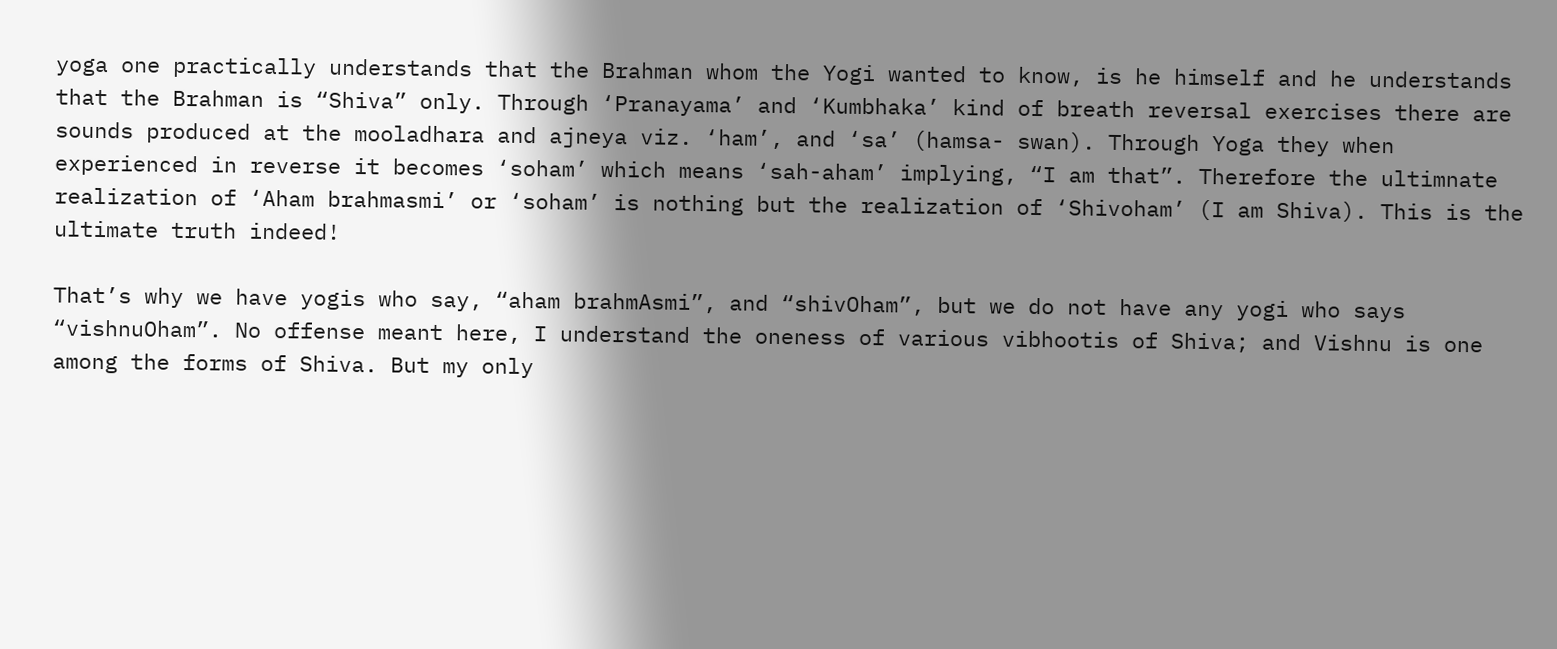yoga one practically understands that the Brahman whom the Yogi wanted to know, is he himself and he understands that the Brahman is “Shiva” only. Through ‘Pranayama’ and ‘Kumbhaka’ kind of breath reversal exercises there are sounds produced at the mooladhara and ajneya viz. ‘ham’, and ‘sa’ (hamsa- swan). Through Yoga they when experienced in reverse it becomes ‘soham’ which means ‘sah-aham’ implying, “I am that”. Therefore the ultimnate realization of ‘Aham brahmasmi’ or ‘soham’ is nothing but the realization of ‘Shivoham’ (I am Shiva). This is the ultimate truth indeed!

That’s why we have yogis who say, “aham brahmAsmi”, and “shivOham”, but we do not have any yogi who says “vishnuOham”. No offense meant here, I understand the oneness of various vibhootis of Shiva; and Vishnu is one among the forms of Shiva. But my only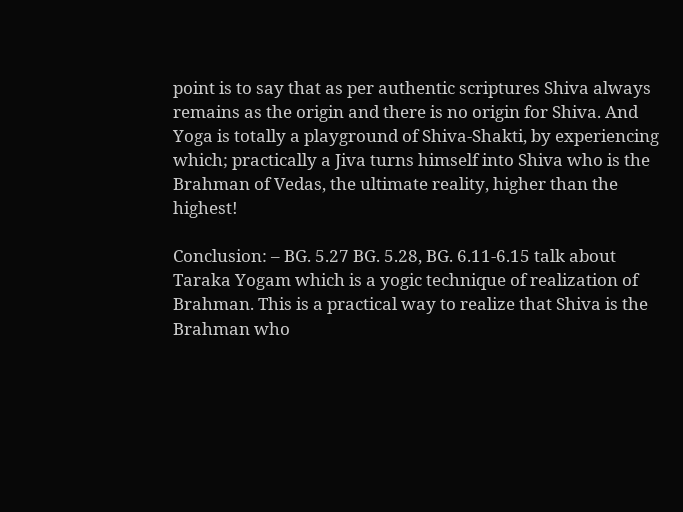point is to say that as per authentic scriptures Shiva always remains as the origin and there is no origin for Shiva. And Yoga is totally a playground of Shiva-Shakti, by experiencing which; practically a Jiva turns himself into Shiva who is the Brahman of Vedas, the ultimate reality, higher than the highest!

Conclusion: – BG. 5.27 BG. 5.28, BG. 6.11-6.15 talk about Taraka Yogam which is a yogic technique of realization of Brahman. This is a practical way to realize that Shiva is the Brahman who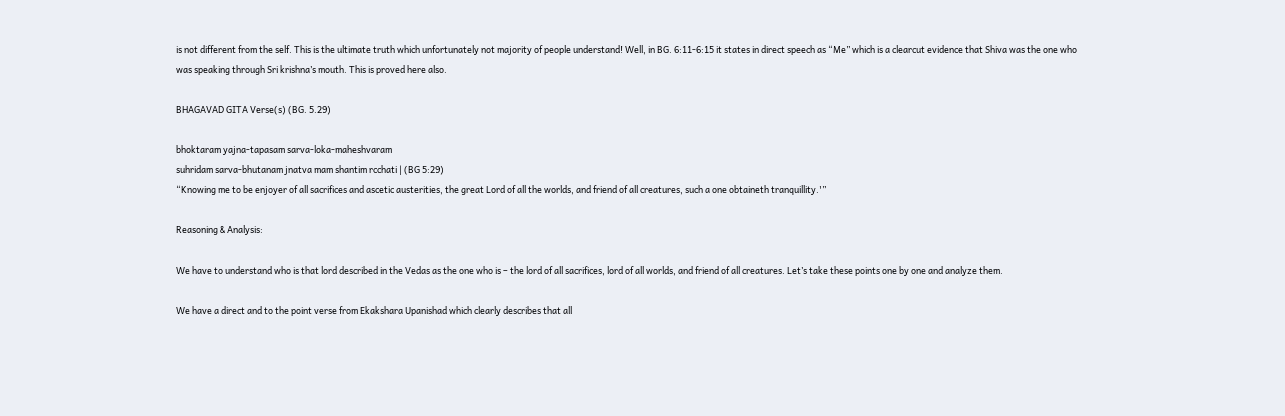is not different from the self. This is the ultimate truth which unfortunately not majority of people understand! Well, in BG. 6:11-6:15 it states in direct speech as “Me” which is a clearcut evidence that Shiva was the one who was speaking through Sri krishna’s mouth. This is proved here also.

BHAGAVAD GITA Verse(s) (BG. 5.29)

bhoktaram yajna-tapasam sarva-loka-maheshvaram
suhridam sarva-bhutanam jnatva mam shantim rcchati | (BG 5:29)
“Knowing me to be enjoyer of all sacrifices and ascetic austerities, the great Lord of all the worlds, and friend of all creatures, such a one obtaineth tranquillity.'”

Reasoning & Analysis:

We have to understand who is that lord described in the Vedas as the one who is – the lord of all sacrifices, lord of all worlds, and friend of all creatures. Let’s take these points one by one and analyze them.

We have a direct and to the point verse from Ekakshara Upanishad which clearly describes that all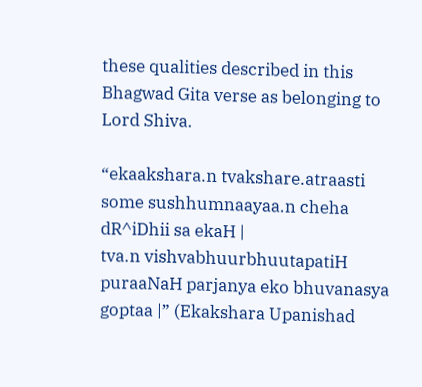these qualities described in this Bhagwad Gita verse as belonging to Lord Shiva.

“ekaakshara.n tvakshare.atraasti some sushhumnaayaa.n cheha dR^iDhii sa ekaH |
tva.n vishvabhuurbhuutapatiH puraaNaH parjanya eko bhuvanasya goptaa |” (Ekakshara Upanishad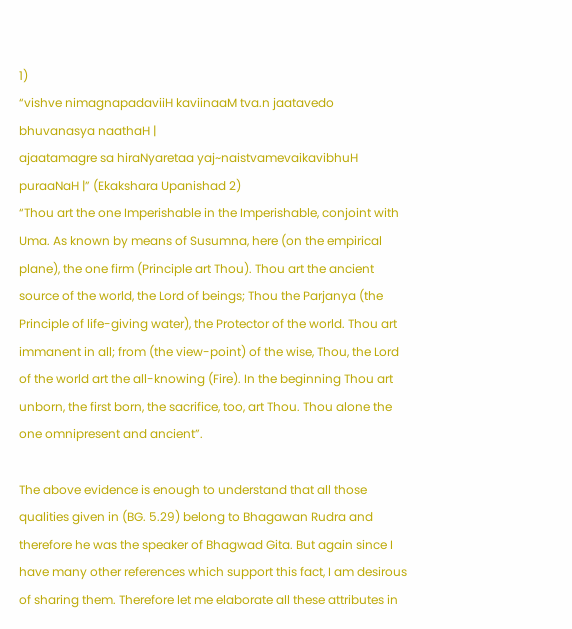1)
“vishve nimagnapadaviiH kaviinaaM tva.n jaatavedo bhuvanasya naathaH |
ajaatamagre sa hiraNyaretaa yaj~naistvamevaikavibhuH puraaNaH |” (Ekakshara Upanishad 2)
“Thou art the one Imperishable in the Imperishable, conjoint with Uma. As known by means of Susumna, here (on the empirical plane), the one firm (Principle art Thou). Thou art the ancient source of the world, the Lord of beings; Thou the Parjanya (the Principle of life-giving water), the Protector of the world. Thou art immanent in all; from (the view-point) of the wise, Thou, the Lord of the world art the all-knowing (Fire). In the beginning Thou art unborn, the first born, the sacrifice, too, art Thou. Thou alone the one omnipresent and ancient”.

The above evidence is enough to understand that all those qualities given in (BG. 5.29) belong to Bhagawan Rudra and therefore he was the speaker of Bhagwad Gita. But again since I have many other references which support this fact, I am desirous of sharing them. Therefore let me elaborate all these attributes in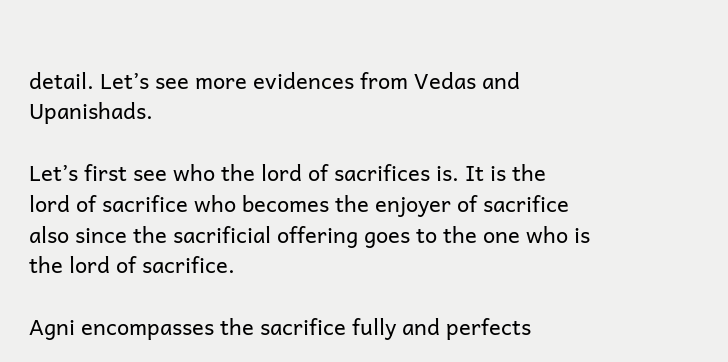detail. Let’s see more evidences from Vedas and Upanishads.

Let’s first see who the lord of sacrifices is. It is the lord of sacrifice who becomes the enjoyer of sacrifice also since the sacrificial offering goes to the one who is the lord of sacrifice.

Agni encompasses the sacrifice fully and perfects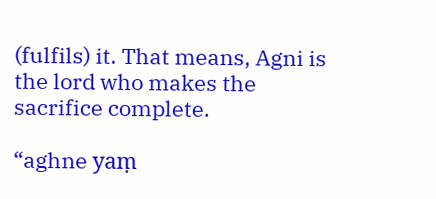(fulfils) it. That means, Agni is the lord who makes the sacrifice complete.

“aghne yaṃ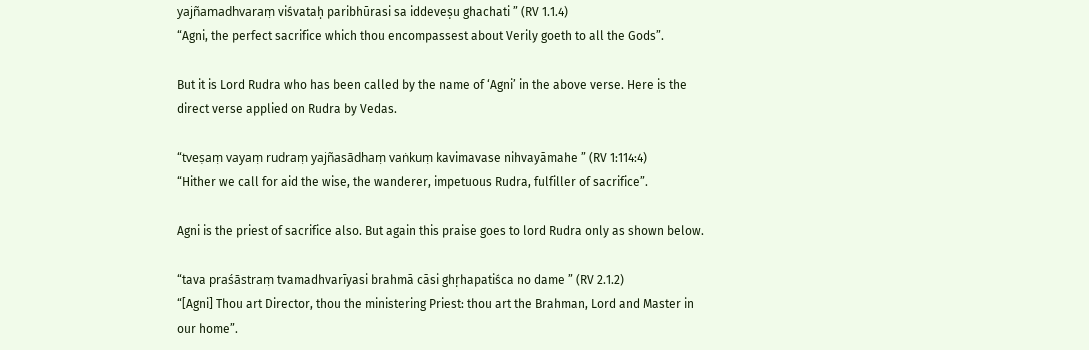yajñamadhvaraṃ viśvataḥ paribhūrasi sa iddeveṣu ghachati ” (RV 1.1.4)
“Agni, the perfect sacrifice which thou encompassest about Verily goeth to all the Gods”.

But it is Lord Rudra who has been called by the name of ‘Agni’ in the above verse. Here is the direct verse applied on Rudra by Vedas.

“tveṣaṃ vayaṃ rudraṃ yajñasādhaṃ vaṅkuṃ kavimavase nihvayāmahe ” (RV 1:114:4)
“Hither we call for aid the wise, the wanderer, impetuous Rudra, fulfiller of sacrifice”.

Agni is the priest of sacrifice also. But again this praise goes to lord Rudra only as shown below.

“tava praśāstraṃ tvamadhvarīyasi brahmā cāsi ghṛhapatiśca no dame ” (RV 2.1.2)
“[Agni] Thou art Director, thou the ministering Priest: thou art the Brahman, Lord and Master in our home”.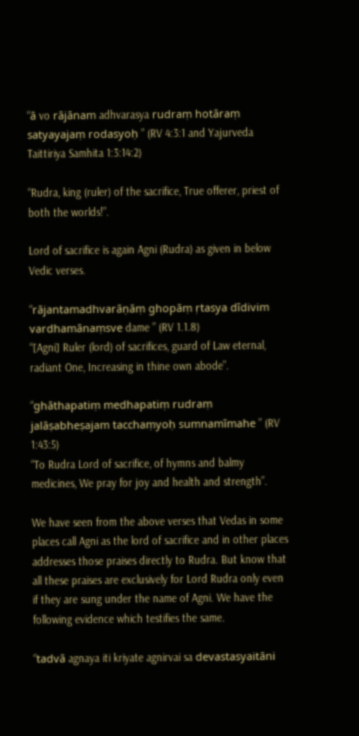“ā vo rājānam adhvarasya rudraṃ hotāraṃ satyayajaṃ rodasyoḥ ” (RV 4:3:1 and Yajurveda Taittiriya Samhita 1:3:14:2)

“Rudra, king (ruler) of the sacrifice, True offerer, priest of both the worlds!”.

Lord of sacrifice is again Agni (Rudra) as given in below Vedic verses.

“rājantamadhvarāṇāṃ ghopāṃ ṛtasya dīdivim vardhamānaṃsve dame ” (RV 1.1.8)
“[Agni] Ruler (lord) of sacrifices, guard of Law eternal, radiant One, Increasing in thine own abode”.

“ghāthapatiṃ medhapatiṃ rudraṃ jalāṣabheṣajam tacchaṃyoḥ sumnamīmahe ” (RV 1:43:5)
“To Rudra Lord of sacrifice, of hymns and balmy medicines, We pray for joy and health and strength”.

We have seen from the above verses that Vedas in some places call Agni as the lord of sacrifice and in other places addresses those praises directly to Rudra. But know that all these praises are exclusively for Lord Rudra only even if they are sung under the name of Agni. We have the following evidence which testifies the same.

“tadvā agnaya iti kriyate agnirvai sa devastasyaitāni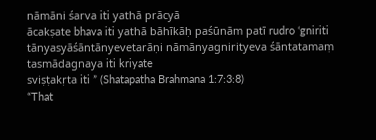nāmāni śarva iti yathā prācyā
ācakṣate bhava iti yathā bāhīkāḥ paśūnām patī rudro ‘gniriti
tānyasyāśāntānyevetarāṇi nāmānyagnirityeva śāntatamaṃ tasmādagnaya iti kriyate
sviṣṭakṛta iti ” (Shatapatha Brahmana 1:7:3:8)
“That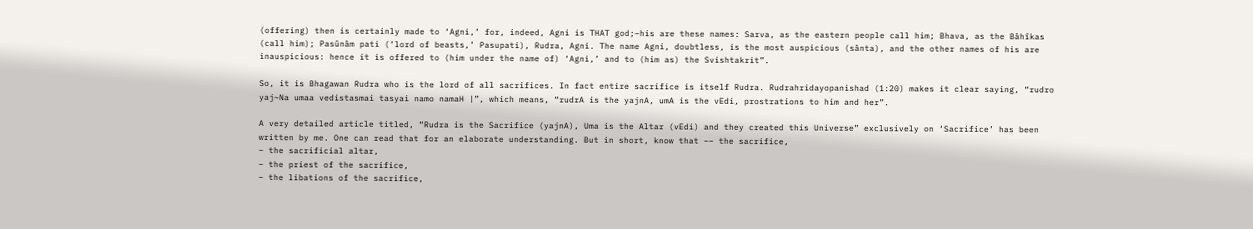(offering) then is certainly made to ‘Agni,’ for, indeed, Agni is THAT god;–his are these names: Sarva, as the eastern people call him; Bhava, as the Bâhîkas (call him); Pasûnâm pati (‘lord of beasts,’ Pasupati), Rudra, Agni. The name Agni, doubtless, is the most auspicious (sânta), and the other names of his are inauspicious: hence it is offered to (him under the name of) ‘Agni,’ and to (him as) the Svishtakrit”.

So, it is Bhagawan Rudra who is the lord of all sacrifices. In fact entire sacrifice is itself Rudra. Rudrahridayopanishad (1:20) makes it clear saying, “rudro yaj~Na umaa vedistasmai tasyai namo namaH |”, which means, “rudrA is the yajnA, umA is the vEdi, prostrations to him and her”.

A very detailed article titled, “Rudra is the Sacrifice (yajnA), Uma is the Altar (vEdi) and they created this Universe” exclusively on ‘Sacrifice’ has been written by me. One can read that for an elaborate understanding. But in short, know that –– the sacrifice,
– the sacrificial altar,
– the priest of the sacrifice,
– the libations of the sacrifice,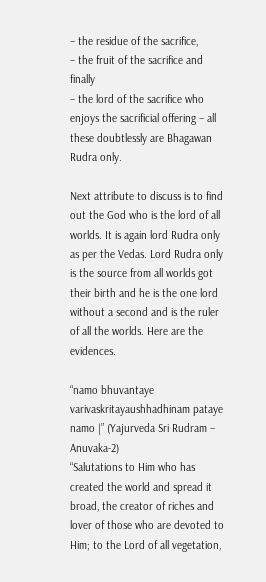– the residue of the sacrifice,
– the fruit of the sacrifice and finally
– the lord of the sacrifice who enjoys the sacrificial offering – all these doubtlessly are Bhagawan Rudra only.

Next attribute to discuss is to find out the God who is the lord of all worlds. It is again lord Rudra only as per the Vedas. Lord Rudra only is the source from all worlds got their birth and he is the one lord without a second and is the ruler of all the worlds. Here are the evidences.

“namo bhuvantaye varivaskritayaushhadhinam pataye namo |” (Yajurveda Sri Rudram – Anuvaka-2)
“Salutations to Him who has created the world and spread it broad, the creator of riches and lover of those who are devoted to Him; to the Lord of all vegetation,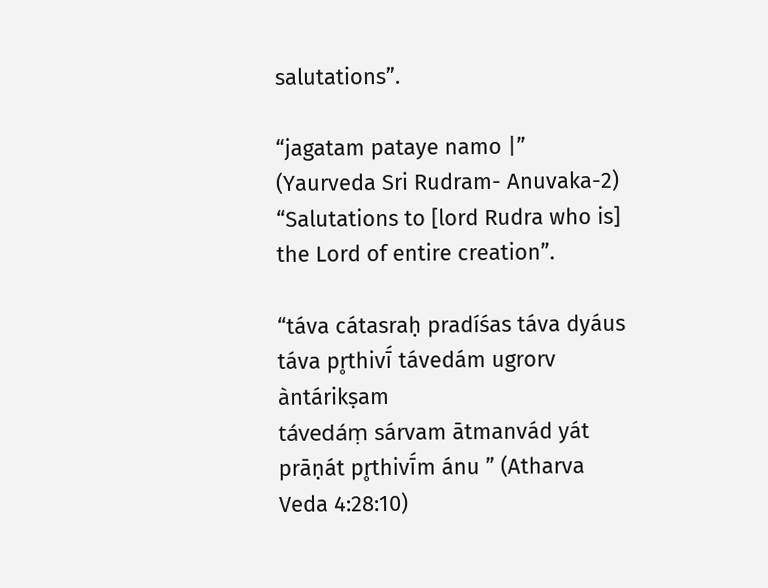salutations”.

“jagatam pataye namo |” (Yaurveda Sri Rudram- Anuvaka-2)
“Salutations to [lord Rudra who is] the Lord of entire creation”.

“táva cátasraḥ pradíśas táva dyáus táva pr̥thivī́ távedám ugrorv àntárikṣam
távedáṃ sárvam ātmanvád yát prāṇát pr̥thivī́m ánu ” (Atharva Veda 4:28:10)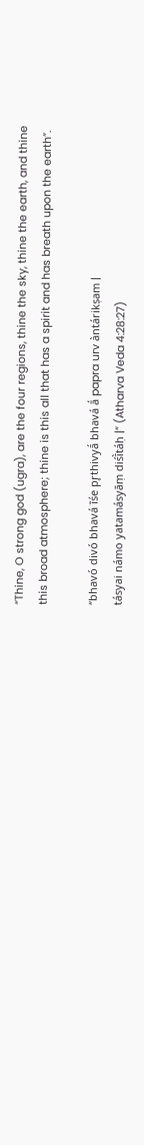“Thine, O strong god (ugra), are the four regions, thine the sky, thine the earth, and thine this broad atmosphere; thine is this all that has a spirit and has breath upon the earth”.

“bhavó divó bhavá īśe pr̥thivyā́ bhavá ā́ papra urv àntárikṣam |
tásyai námo yatamásyāṃ diśī̀táḥ |” (Atharva Veda 4:28:27)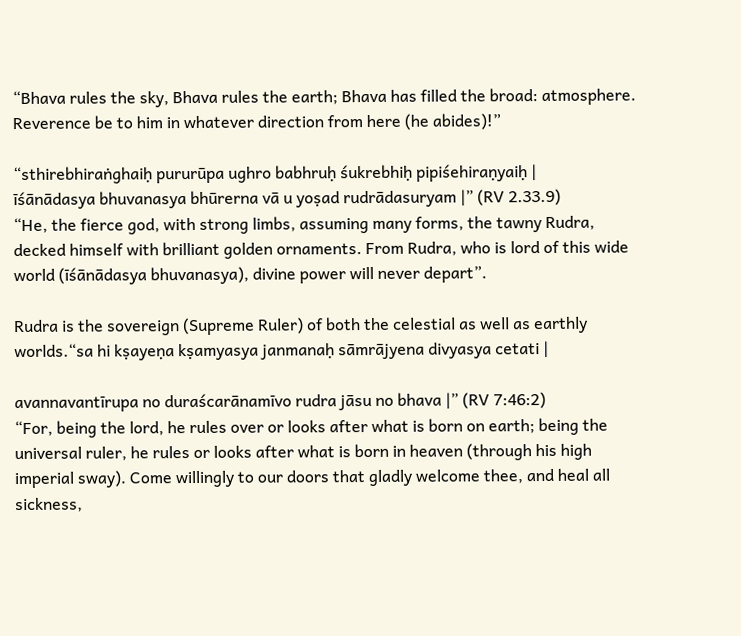“Bhava rules the sky, Bhava rules the earth; Bhava has filled the broad: atmosphere. Reverence be to him in whatever direction from here (he abides)!”

“sthirebhiraṅghaiḥ pururūpa ughro babhruḥ śukrebhiḥ pipiśehiraṇyaiḥ |
īśānādasya bhuvanasya bhūrerna vā u yoṣad rudrādasuryam |” (RV 2.33.9)
“He, the fierce god, with strong limbs, assuming many forms, the tawny Rudra, decked himself with brilliant golden ornaments. From Rudra, who is lord of this wide world (īśānādasya bhuvanasya), divine power will never depart”.

Rudra is the sovereign (Supreme Ruler) of both the celestial as well as earthly worlds.“sa hi kṣayeṇa kṣamyasya janmanaḥ sāmrājyena divyasya cetati |

avannavantīrupa no duraścarānamīvo rudra jāsu no bhava |” (RV 7:46:2)
“For, being the lord, he rules over or looks after what is born on earth; being the universal ruler, he rules or looks after what is born in heaven (through his high imperial sway). Come willingly to our doors that gladly welcome thee, and heal all sickness,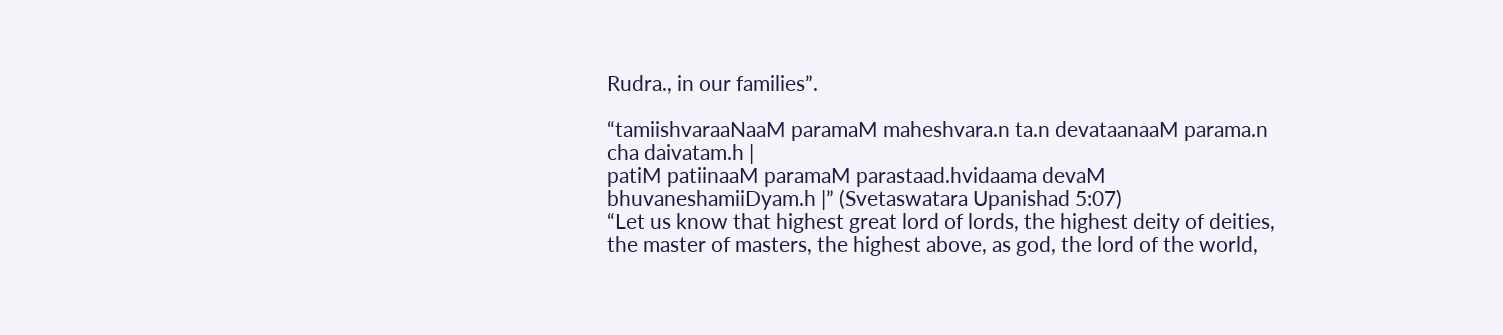Rudra., in our families”.

“tamiishvaraaNaaM paramaM maheshvara.n ta.n devataanaaM parama.n cha daivatam.h |
patiM patiinaaM paramaM parastaad.hvidaama devaM bhuvaneshamiiDyam.h |” (Svetaswatara Upanishad 5:07)
“Let us know that highest great lord of lords, the highest deity of deities, the master of masters, the highest above, as god, the lord of the world,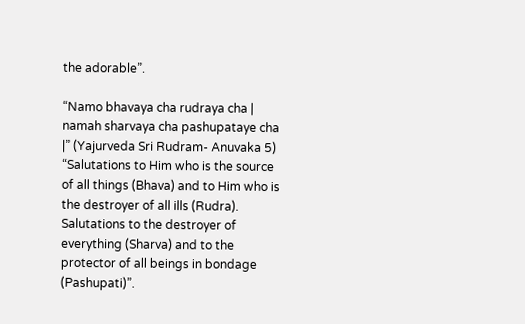the adorable”.

“Namo bhavaya cha rudraya cha |
namah sharvaya cha pashupataye cha |” (Yajurveda Sri Rudram- Anuvaka 5)
“Salutations to Him who is the source of all things (Bhava) and to Him who is the destroyer of all ills (Rudra). Salutations to the destroyer of everything (Sharva) and to the protector of all beings in bondage (Pashupati)”.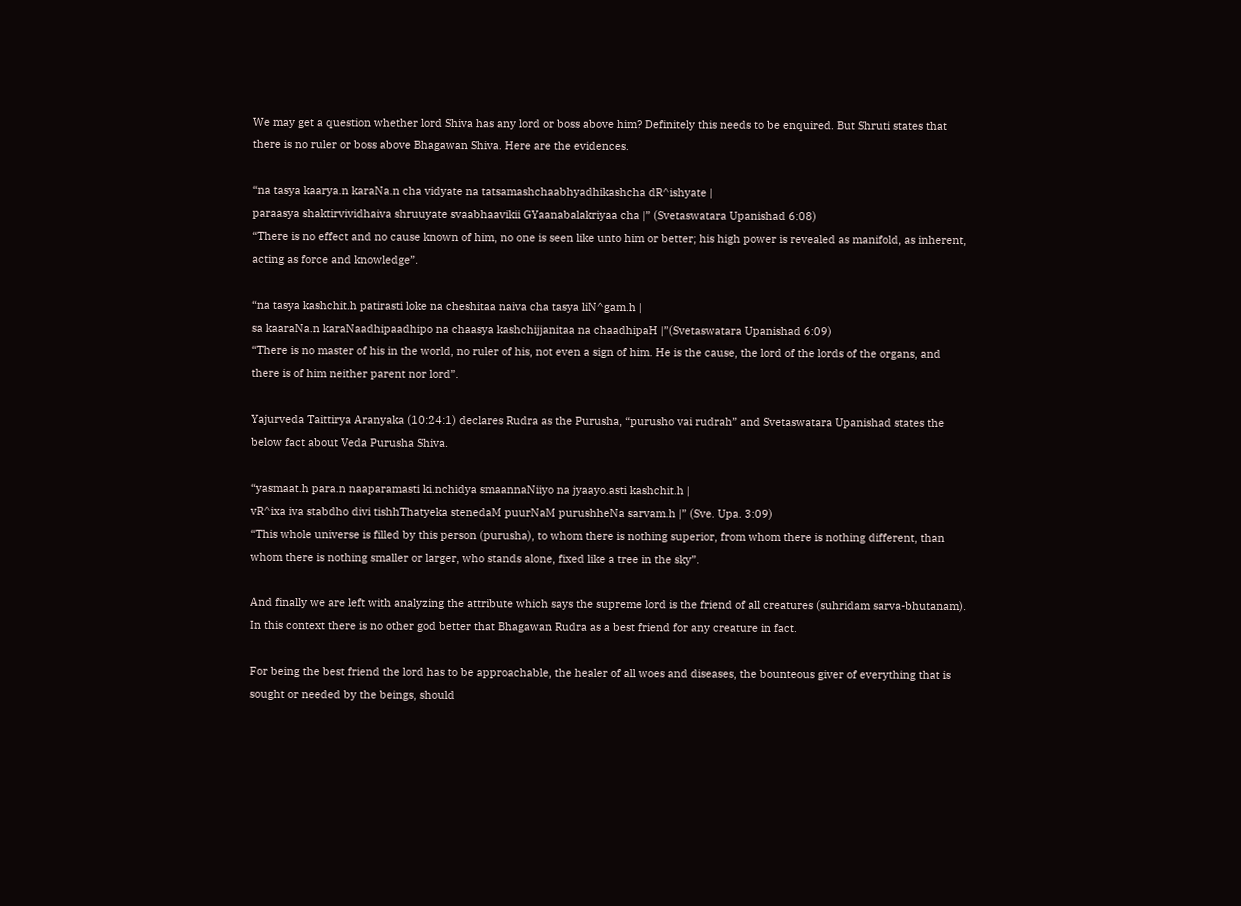We may get a question whether lord Shiva has any lord or boss above him? Definitely this needs to be enquired. But Shruti states that there is no ruler or boss above Bhagawan Shiva. Here are the evidences.

“na tasya kaarya.n karaNa.n cha vidyate na tatsamashchaabhyadhikashcha dR^ishyate |
paraasya shaktirvividhaiva shruuyate svaabhaavikii GYaanabalakriyaa cha |” (Svetaswatara Upanishad 6:08)
“There is no effect and no cause known of him, no one is seen like unto him or better; his high power is revealed as manifold, as inherent, acting as force and knowledge”.

“na tasya kashchit.h patirasti loke na cheshitaa naiva cha tasya liN^gam.h |
sa kaaraNa.n karaNaadhipaadhipo na chaasya kashchijjanitaa na chaadhipaH |”(Svetaswatara Upanishad 6:09)
“There is no master of his in the world, no ruler of his, not even a sign of him. He is the cause, the lord of the lords of the organs, and there is of him neither parent nor lord”.

Yajurveda Taittirya Aranyaka (10:24:1) declares Rudra as the Purusha, “purusho vai rudrah” and Svetaswatara Upanishad states the below fact about Veda Purusha Shiva.

“yasmaat.h para.n naaparamasti ki.nchidya smaannaNiiyo na jyaayo.asti kashchit.h |
vR^ixa iva stabdho divi tishhThatyeka stenedaM puurNaM purushheNa sarvam.h |” (Sve. Upa. 3:09)
“This whole universe is filled by this person (purusha), to whom there is nothing superior, from whom there is nothing different, than whom there is nothing smaller or larger, who stands alone, fixed like a tree in the sky”.

And finally we are left with analyzing the attribute which says the supreme lord is the friend of all creatures (suhridam sarva-bhutanam). In this context there is no other god better that Bhagawan Rudra as a best friend for any creature in fact.

For being the best friend the lord has to be approachable, the healer of all woes and diseases, the bounteous giver of everything that is sought or needed by the beings, should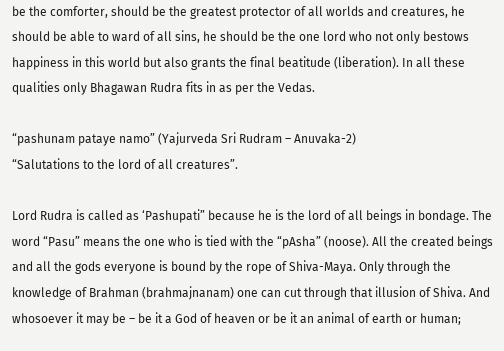be the comforter, should be the greatest protector of all worlds and creatures, he should be able to ward of all sins, he should be the one lord who not only bestows happiness in this world but also grants the final beatitude (liberation). In all these qualities only Bhagawan Rudra fits in as per the Vedas.

“pashunam pataye namo” (Yajurveda Sri Rudram – Anuvaka-2)
“Salutations to the lord of all creatures”.

Lord Rudra is called as ‘Pashupati” because he is the lord of all beings in bondage. The word “Pasu” means the one who is tied with the “pAsha” (noose). All the created beings and all the gods everyone is bound by the rope of Shiva-Maya. Only through the knowledge of Brahman (brahmajnanam) one can cut through that illusion of Shiva. And whosoever it may be – be it a God of heaven or be it an animal of earth or human;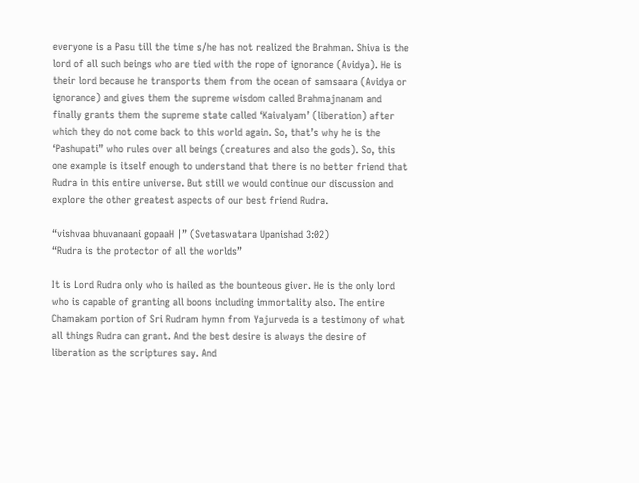everyone is a Pasu till the time s/he has not realized the Brahman. Shiva is the lord of all such beings who are tied with the rope of ignorance (Avidya). He is their lord because he transports them from the ocean of samsaara (Avidya or ignorance) and gives them the supreme wisdom called Brahmajnanam and finally grants them the supreme state called ‘Kaivalyam’ (liberation) after which they do not come back to this world again. So, that’s why he is the ‘Pashupati” who rules over all beings (creatures and also the gods). So, this one example is itself enough to understand that there is no better friend that Rudra in this entire universe. But still we would continue our discussion and explore the other greatest aspects of our best friend Rudra.

“vishvaa bhuvanaani gopaaH |” (Svetaswatara Upanishad 3:02)
“Rudra is the protector of all the worlds”

It is Lord Rudra only who is hailed as the bounteous giver. He is the only lord who is capable of granting all boons including immortality also. The entire Chamakam portion of Sri Rudram hymn from Yajurveda is a testimony of what all things Rudra can grant. And the best desire is always the desire of liberation as the scriptures say. And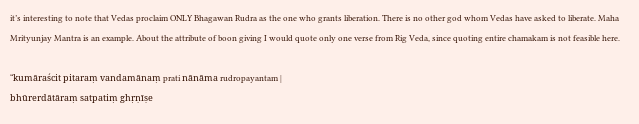it’s interesting to note that Vedas proclaim ONLY Bhagawan Rudra as the one who grants liberation. There is no other god whom Vedas have asked to liberate. Maha Mrityunjay Mantra is an example. About the attribute of boon giving I would quote only one verse from Rig Veda, since quoting entire chamakam is not feasible here.

“kumāraścit pitaraṃ vandamānaṃ prati nānāma rudropayantam |
bhūrerdātāraṃ satpatiṃ ghṛṇīṣe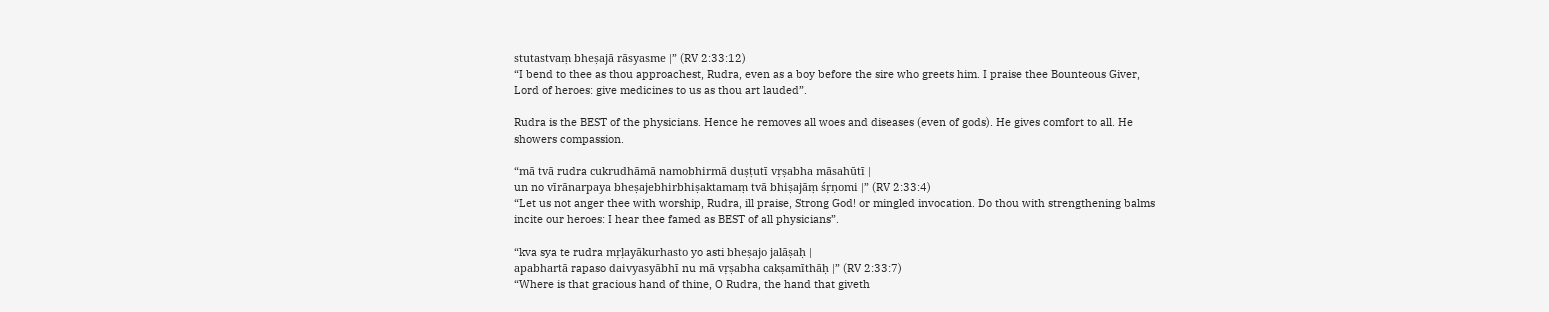stutastvaṃ bheṣajā rāsyasme |” (RV 2:33:12)
“I bend to thee as thou approachest, Rudra, even as a boy before the sire who greets him. I praise thee Bounteous Giver, Lord of heroes: give medicines to us as thou art lauded”.

Rudra is the BEST of the physicians. Hence he removes all woes and diseases (even of gods). He gives comfort to all. He showers compassion.

“mā tvā rudra cukrudhāmā namobhirmā duṣṭutī vṛṣabha māsahūtī |
un no vīrānarpaya bheṣajebhirbhiṣaktamaṃ tvā bhiṣajāṃ śṛṇomi |” (RV 2:33:4)
“Let us not anger thee with worship, Rudra, ill praise, Strong God! or mingled invocation. Do thou with strengthening balms incite our heroes: I hear thee famed as BEST of all physicians”.

“kva sya te rudra mṛḷayākurhasto yo asti bheṣajo jalāṣaḥ |
apabhartā rapaso daivyasyābhī nu mā vṛṣabha cakṣamīthāḥ |” (RV 2:33:7)
“Where is that gracious hand of thine, O Rudra, the hand that giveth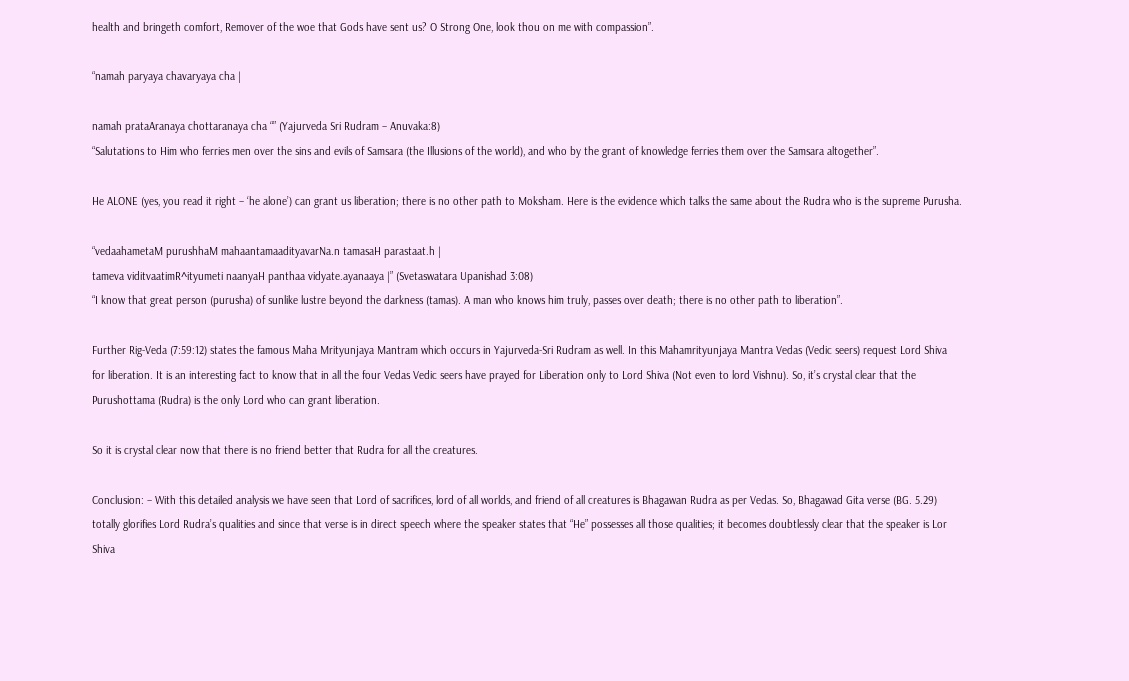health and bringeth comfort, Remover of the woe that Gods have sent us? O Strong One, look thou on me with compassion”.

“namah paryaya chavaryaya cha |

namah prataAranaya chottaranaya cha “” (Yajurveda Sri Rudram – Anuvaka:8)
“Salutations to Him who ferries men over the sins and evils of Samsara (the Illusions of the world), and who by the grant of knowledge ferries them over the Samsara altogether”.

He ALONE (yes, you read it right – ‘he alone’) can grant us liberation; there is no other path to Moksham. Here is the evidence which talks the same about the Rudra who is the supreme Purusha.

“vedaahametaM purushhaM mahaantamaadityavarNa.n tamasaH parastaat.h |
tameva viditvaatimR^ityumeti naanyaH panthaa vidyate.ayanaaya |” (Svetaswatara Upanishad 3:08)
“I know that great person (purusha) of sunlike lustre beyond the darkness (tamas). A man who knows him truly, passes over death; there is no other path to liberation”.

Further Rig-Veda (7:59:12) states the famous Maha Mrityunjaya Mantram which occurs in Yajurveda-Sri Rudram as well. In this Mahamrityunjaya Mantra Vedas (Vedic seers) request Lord Shiva for liberation. It is an interesting fact to know that in all the four Vedas Vedic seers have prayed for Liberation only to Lord Shiva (Not even to lord Vishnu). So, it’s crystal clear that the Purushottama (Rudra) is the only Lord who can grant liberation.

So it is crystal clear now that there is no friend better that Rudra for all the creatures.

Conclusion: – With this detailed analysis we have seen that Lord of sacrifices, lord of all worlds, and friend of all creatures is Bhagawan Rudra as per Vedas. So, Bhagawad Gita verse (BG. 5.29) totally glorifies Lord Rudra’s qualities and since that verse is in direct speech where the speaker states that “He” possesses all those qualities; it becomes doubtlessly clear that the speaker is Lor Shiva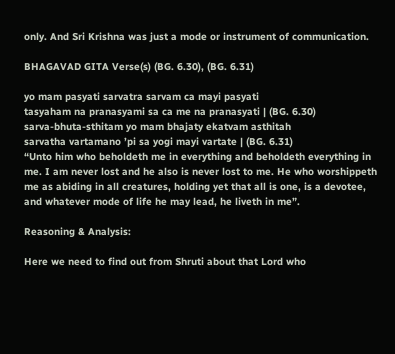only. And Sri Krishna was just a mode or instrument of communication.

BHAGAVAD GITA Verse(s) (BG. 6.30), (BG. 6.31)

yo mam pasyati sarvatra sarvam ca mayi pasyati
tasyaham na pranasyami sa ca me na pranasyati | (BG. 6.30)
sarva-bhuta-sthitam yo mam bhajaty ekatvam asthitah
sarvatha vartamano ’pi sa yogi mayi vartate | (BG. 6.31)
“Unto him who beholdeth me in everything and beholdeth everything in me. I am never lost and he also is never lost to me. He who worshippeth me as abiding in all creatures, holding yet that all is one, is a devotee, and whatever mode of life he may lead, he liveth in me”.

Reasoning & Analysis:

Here we need to find out from Shruti about that Lord who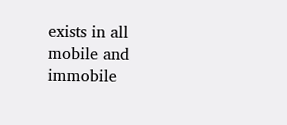exists in all mobile and immobile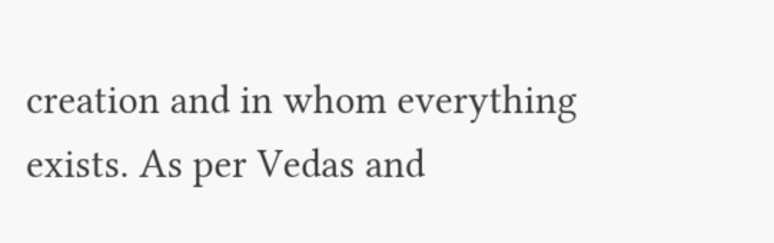creation and in whom everything exists. As per Vedas and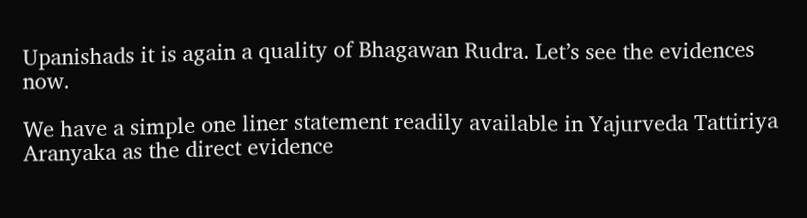Upanishads it is again a quality of Bhagawan Rudra. Let’s see the evidences now.

We have a simple one liner statement readily available in Yajurveda Tattiriya Aranyaka as the direct evidence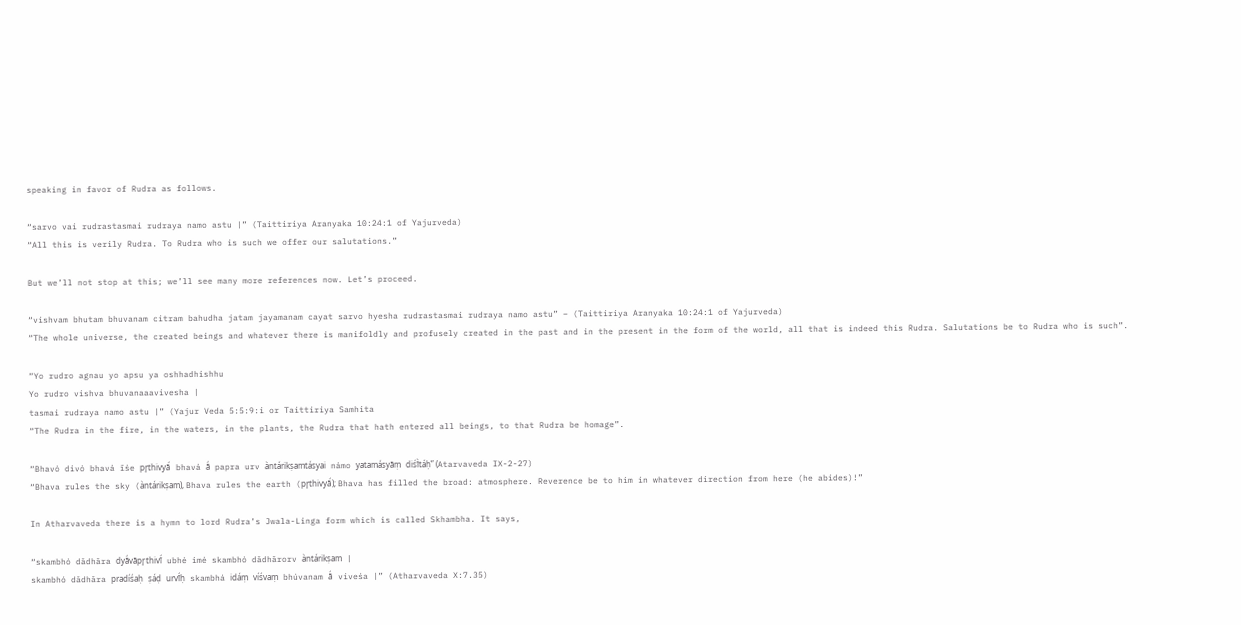speaking in favor of Rudra as follows.

“sarvo vai rudrastasmai rudraya namo astu |” (Taittiriya Aranyaka 10:24:1 of Yajurveda)
“All this is verily Rudra. To Rudra who is such we offer our salutations.”

But we’ll not stop at this; we’ll see many more references now. Let’s proceed.

“vishvam bhutam bhuvanam citram bahudha jatam jayamanam cayat sarvo hyesha rudrastasmai rudraya namo astu” – (Taittiriya Aranyaka 10:24:1 of Yajurveda)
“The whole universe, the created beings and whatever there is manifoldly and profusely created in the past and in the present in the form of the world, all that is indeed this Rudra. Salutations be to Rudra who is such”.

“Yo rudro agnau yo apsu ya oshhadhishhu
Yo rudro vishva bhuvanaaavivesha |
tasmai rudraya namo astu |” (Yajur Veda 5:5:9:i or Taittiriya Samhita
“The Rudra in the fire, in the waters, in the plants, the Rudra that hath entered all beings, to that Rudra be homage”.

“Bhavó divó bhavá īśe pr̥thivyā́ bhavá ā́ papra urv àntárikṣamtásyai námo yatamásyāṃ diśī̀táḥ” (Atarvaveda IX-2-27)
“Bhava rules the sky (àntárikṣam), Bhava rules the earth (pr̥thivyā́); Bhava has filled the broad: atmosphere. Reverence be to him in whatever direction from here (he abides)!”

In Atharvaveda there is a hymn to lord Rudra’s Jwala-Linga form which is called Skhambha. It says,

“skambhó dādhāra dyā́vāpr̥thivī́ ubhé imé skambhó dādhārorv àntárikṣam |
skambhó dādhāra pradíśaḥ ṣáḍ urvī́ḥ skambhá idáṃ víśvaṃ bhúvanam ā́ viveśa |” (Atharvaveda X:7.35)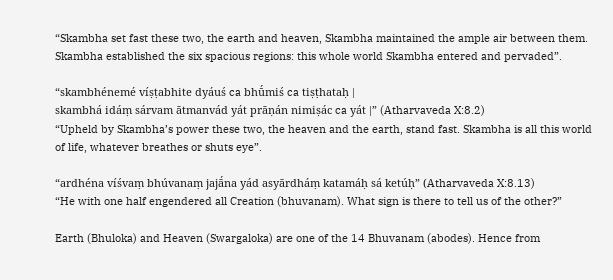“Skambha set fast these two, the earth and heaven, Skambha maintained the ample air between them. Skambha established the six spacious regions: this whole world Skambha entered and pervaded”.

“skambhénemé víṣṭabhite dyáuś ca bhū́miś ca tiṣṭhataḥ |
skambhá idáṃ sárvam ātmanvád yát prāṇán nimiṣác ca yát |” (Atharvaveda X:8.2)
“Upheld by Skambha’s power these two, the heaven and the earth, stand fast. Skambha is all this world of life, whatever breathes or shuts eye”.

“ardhéna víśvaṃ bhúvanaṃ jajā́na yád asyārdháṃ katamáḥ sá ketúḥ” (Atharvaveda X:8.13)
“He with one half engendered all Creation (bhuvanam). What sign is there to tell us of the other?”

Earth (Bhuloka) and Heaven (Swargaloka) are one of the 14 Bhuvanam (abodes). Hence from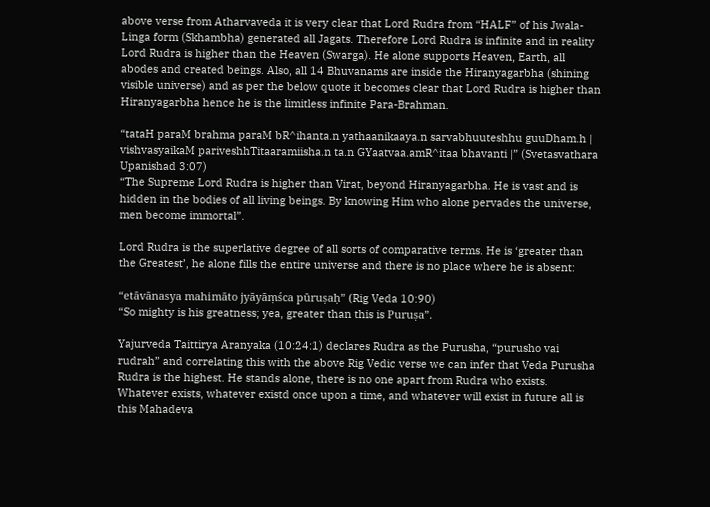above verse from Atharvaveda it is very clear that Lord Rudra from “HALF” of his Jwala-Linga form (Skhambha) generated all Jagats. Therefore Lord Rudra is infinite and in reality Lord Rudra is higher than the Heaven (Swarga). He alone supports Heaven, Earth, all abodes and created beings. Also, all 14 Bhuvanams are inside the Hiranyagarbha (shining visible universe) and as per the below quote it becomes clear that Lord Rudra is higher than Hiranyagarbha hence he is the limitless infinite Para-Brahman.

“tataH paraM brahma paraM bR^ihanta.n yathaanikaaya.n sarvabhuuteshhu guuDham.h |
vishvasyaikaM pariveshhTitaaramiisha.n ta.n GYaatvaa.amR^itaa bhavanti |” (Svetasvathara Upanishad 3:07)
“The Supreme Lord Rudra is higher than Virat, beyond Hiranyagarbha. He is vast and is hidden in the bodies of all living beings. By knowing Him who alone pervades the universe, men become immortal”.

Lord Rudra is the superlative degree of all sorts of comparative terms. He is ‘greater than the Greatest’, he alone fills the entire universe and there is no place where he is absent:

“etāvānasya mahimāto jyāyāṃśca pūruṣaḥ” (Rig Veda 10:90)
“So mighty is his greatness; yea, greater than this is Puruṣa”.

Yajurveda Taittirya Aranyaka (10:24:1) declares Rudra as the Purusha, “purusho vai rudrah” and correlating this with the above Rig Vedic verse we can infer that Veda Purusha Rudra is the highest. He stands alone, there is no one apart from Rudra who exists. Whatever exists, whatever existd once upon a time, and whatever will exist in future all is this Mahadeva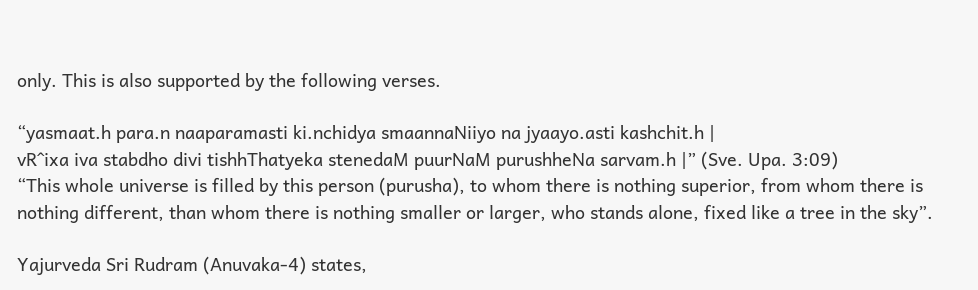only. This is also supported by the following verses.

“yasmaat.h para.n naaparamasti ki.nchidya smaannaNiiyo na jyaayo.asti kashchit.h |
vR^ixa iva stabdho divi tishhThatyeka stenedaM puurNaM purushheNa sarvam.h |” (Sve. Upa. 3:09)
“This whole universe is filled by this person (purusha), to whom there is nothing superior, from whom there is nothing different, than whom there is nothing smaller or larger, who stands alone, fixed like a tree in the sky”.

Yajurveda Sri Rudram (Anuvaka-4) states,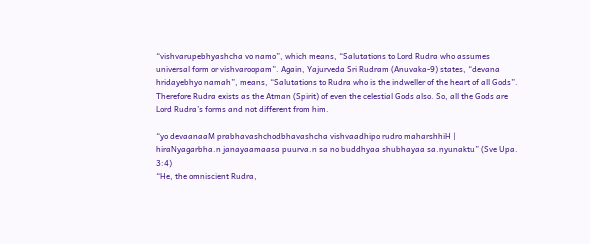“vishvarupebhyashcha vo namo”, which means, “Salutations to Lord Rudra who assumes universal form or vishvaroopam”. Again, Yajurveda Sri Rudram (Anuvaka-9) states, “devana hridayebhyo namah”, means, “Salutations to Rudra who is the indweller of the heart of all Gods”. Therefore Rudra exists as the Atman (Spirit) of even the celestial Gods also. So, all the Gods are Lord Rudra’s forms and not different from him.

“yo devaanaaM prabhavashchodbhavashcha vishvaadhipo rudro maharshhiH |
hiraNyagarbha.n janayaamaasa puurva.n sa no buddhyaa shubhayaa sa.nyunaktu” (Sve Upa. 3:4)
“He, the omniscient Rudra,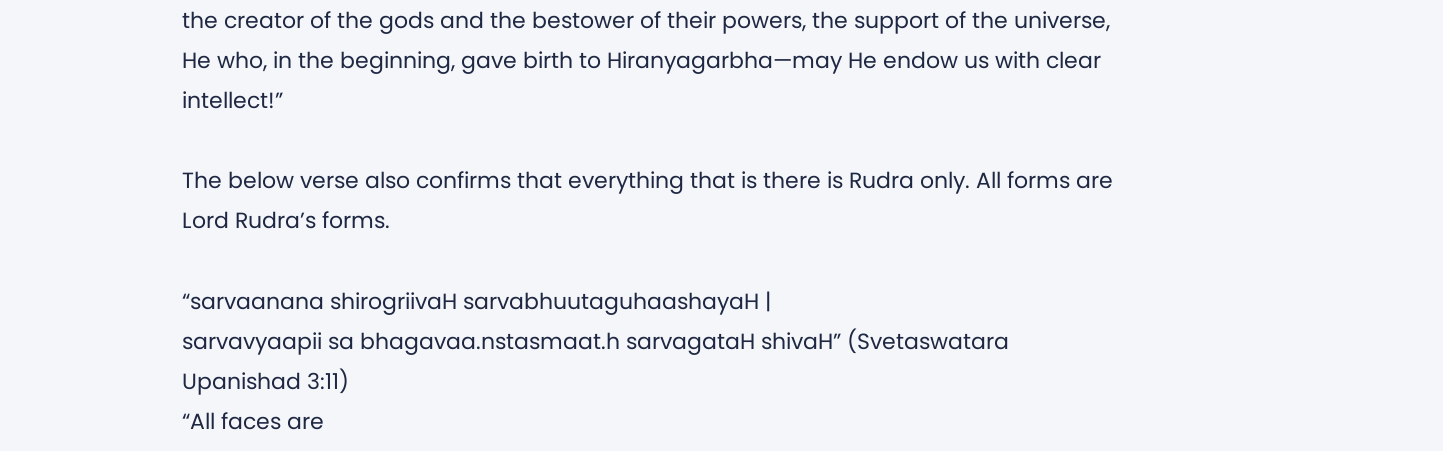the creator of the gods and the bestower of their powers, the support of the universe, He who, in the beginning, gave birth to Hiranyagarbha—may He endow us with clear intellect!”

The below verse also confirms that everything that is there is Rudra only. All forms are Lord Rudra’s forms.

“sarvaanana shirogriivaH sarvabhuutaguhaashayaH |
sarvavyaapii sa bhagavaa.nstasmaat.h sarvagataH shivaH” (Svetaswatara Upanishad 3:11)
“All faces are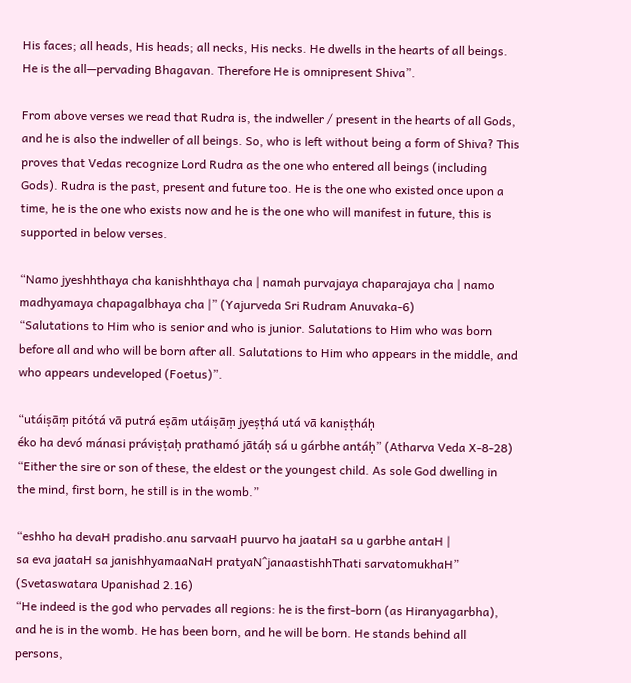His faces; all heads, His heads; all necks, His necks. He dwells in the hearts of all beings. He is the all—pervading Bhagavan. Therefore He is omnipresent Shiva”.

From above verses we read that Rudra is, the indweller / present in the hearts of all Gods, and he is also the indweller of all beings. So, who is left without being a form of Shiva? This proves that Vedas recognize Lord Rudra as the one who entered all beings (including Gods). Rudra is the past, present and future too. He is the one who existed once upon a time, he is the one who exists now and he is the one who will manifest in future, this is supported in below verses.

“Namo jyeshhthaya cha kanishhthaya cha | namah purvajaya chaparajaya cha | namo madhyamaya chapagalbhaya cha |” (Yajurveda Sri Rudram Anuvaka-6)
“Salutations to Him who is senior and who is junior. Salutations to Him who was born before all and who will be born after all. Salutations to Him who appears in the middle, and who appears undeveloped (Foetus)”.

“utáiṣāṃ pitótá vā putrá eṣām utáiṣāṃ jyeṣṭhá utá vā kaniṣṭháḥ
éko ha devó mánasi práviṣṭaḥ prathamó jātáḥ sá u gárbhe antáḥ” (Atharva Veda X-8-28)
“Either the sire or son of these, the eldest or the youngest child. As sole God dwelling in the mind, first born, he still is in the womb.”

“eshho ha devaH pradisho.anu sarvaaH puurvo ha jaataH sa u garbhe antaH |
sa eva jaataH sa janishhyamaaNaH pratyaN^janaastishhThati sarvatomukhaH” (Svetaswatara Upanishad 2.16)
“He indeed is the god who pervades all regions: he is the first-born (as Hiranyagarbha), and he is in the womb. He has been born, and he will be born. He stands behind all persons,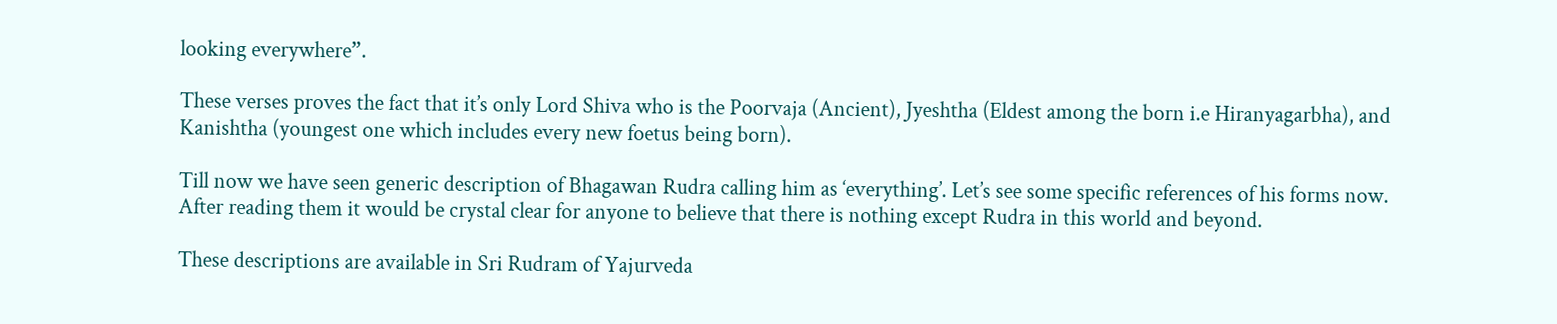looking everywhere”.

These verses proves the fact that it’s only Lord Shiva who is the Poorvaja (Ancient), Jyeshtha (Eldest among the born i.e Hiranyagarbha), and Kanishtha (youngest one which includes every new foetus being born).

Till now we have seen generic description of Bhagawan Rudra calling him as ‘everything’. Let’s see some specific references of his forms now. After reading them it would be crystal clear for anyone to believe that there is nothing except Rudra in this world and beyond.

These descriptions are available in Sri Rudram of Yajurveda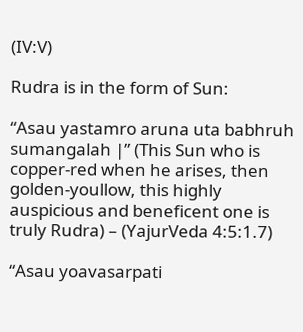(IV:V)

Rudra is in the form of Sun:

“Asau yastamro aruna uta babhruh sumangalah |” (This Sun who is copper-red when he arises, then golden-youllow, this highly auspicious and beneficent one is truly Rudra) – (YajurVeda 4:5:1.7)

“Asau yoavasarpati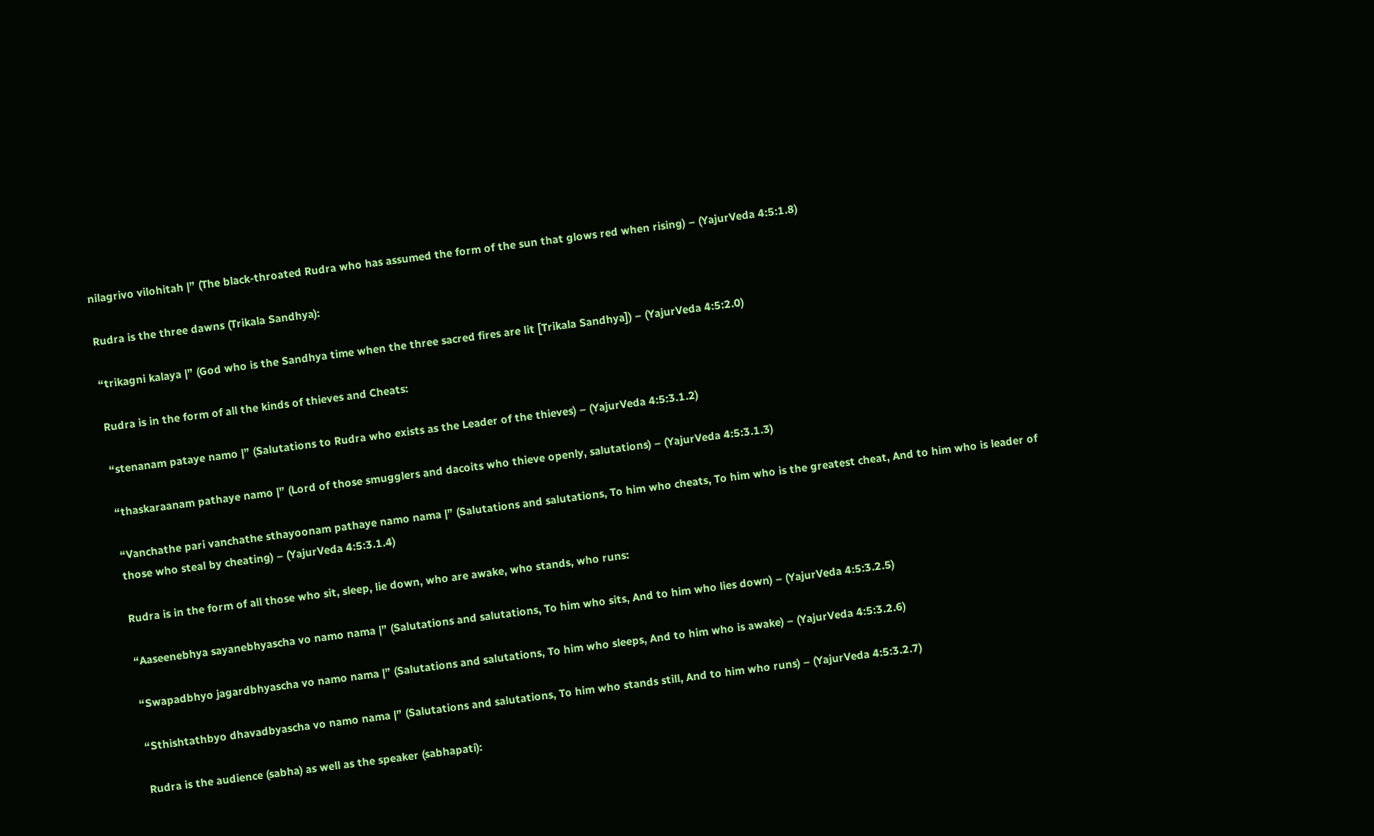nilagrivo vilohitah |” (The black-throated Rudra who has assumed the form of the sun that glows red when rising) – (YajurVeda 4:5:1.8)

Rudra is the three dawns (Trikala Sandhya):

“trikagni kalaya |” (God who is the Sandhya time when the three sacred fires are lit [Trikala Sandhya]) – (YajurVeda 4:5:2.0)

Rudra is in the form of all the kinds of thieves and Cheats:

“stenanam pataye namo |” (Salutations to Rudra who exists as the Leader of the thieves) – (YajurVeda 4:5:3.1.2)

“thaskaraanam pathaye namo |” (Lord of those smugglers and dacoits who thieve openly, salutations) – (YajurVeda 4:5:3.1.3)

“Vanchathe pari vanchathe sthayoonam pathaye namo nama |” (Salutations and salutations, To him who cheats, To him who is the greatest cheat, And to him who is leader of those who steal by cheating) – (YajurVeda 4:5:3.1.4)

Rudra is in the form of all those who sit, sleep, lie down, who are awake, who stands, who runs:

“Aaseenebhya sayanebhyascha vo namo nama |” (Salutations and salutations, To him who sits, And to him who lies down) – (YajurVeda 4:5:3.2.5)

“Swapadbhyo jagardbhyascha vo namo nama |” (Salutations and salutations, To him who sleeps, And to him who is awake) – (YajurVeda 4:5:3.2.6)

“Sthishtathbyo dhavadbyascha vo namo nama |” (Salutations and salutations, To him who stands still, And to him who runs) – (YajurVeda 4:5:3.2.7)

Rudra is the audience (sabha) as well as the speaker (sabhapati):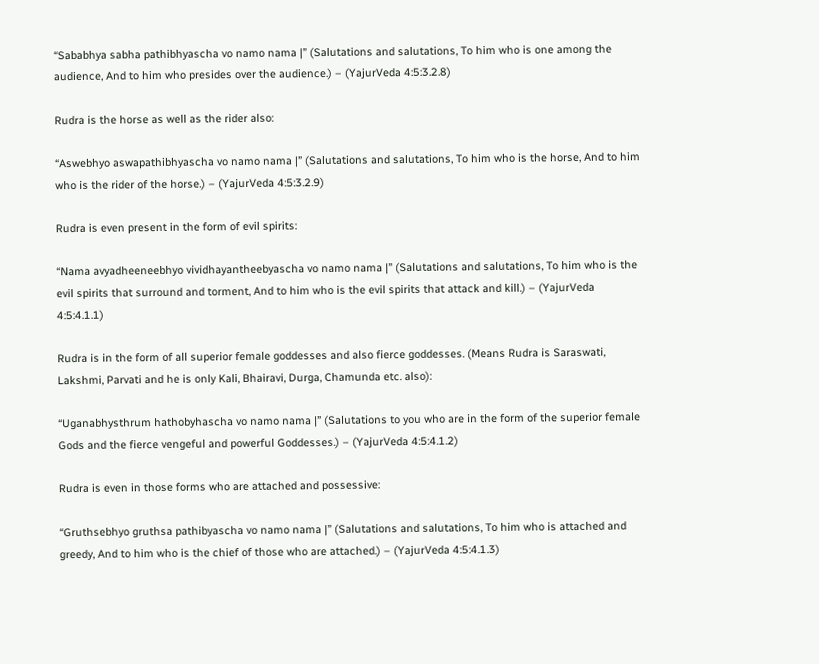“Sababhya sabha pathibhyascha vo namo nama |” (Salutations and salutations, To him who is one among the audience, And to him who presides over the audience.) – (YajurVeda 4:5:3.2.8)

Rudra is the horse as well as the rider also:

“Aswebhyo aswapathibhyascha vo namo nama |” (Salutations and salutations, To him who is the horse, And to him who is the rider of the horse.) – (YajurVeda 4:5:3.2.9)

Rudra is even present in the form of evil spirits:

“Nama avyadheeneebhyo vividhayantheebyascha vo namo nama |” (Salutations and salutations, To him who is the evil spirits that surround and torment, And to him who is the evil spirits that attack and kill.) – (YajurVeda 4:5:4.1.1)

Rudra is in the form of all superior female goddesses and also fierce goddesses. (Means Rudra is Saraswati, Lakshmi, Parvati and he is only Kali, Bhairavi, Durga, Chamunda etc. also):

“Uganabhysthrum hathobyhascha vo namo nama |” (Salutations to you who are in the form of the superior female Gods and the fierce vengeful and powerful Goddesses.) – (YajurVeda 4:5:4.1.2)

Rudra is even in those forms who are attached and possessive:

“Gruthsebhyo gruthsa pathibyascha vo namo nama |” (Salutations and salutations, To him who is attached and greedy, And to him who is the chief of those who are attached.) – (YajurVeda 4:5:4.1.3)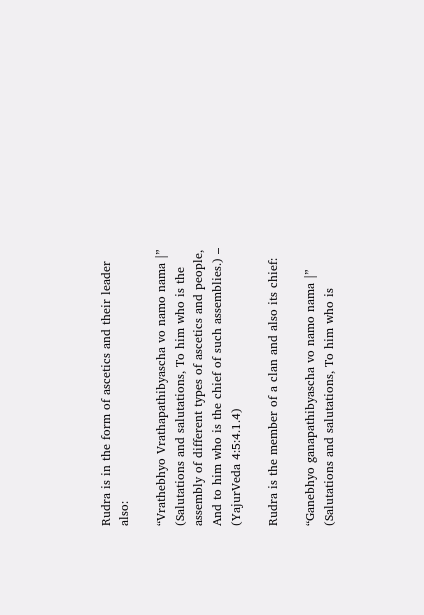Rudra is in the form of ascetics and their leader also:

“Vrathebhyo Vrathapathibyascha vo namo nama |” (Salutations and salutations, To him who is the assembly of different types of ascetics and people, And to him who is the chief of such assemblies.) – (YajurVeda 4:5:4.1.4)

Rudra is the member of a clan and also its chief:

“Ganebhyo ganapathibyascha vo namo nama |” (Salutations and salutations, To him who is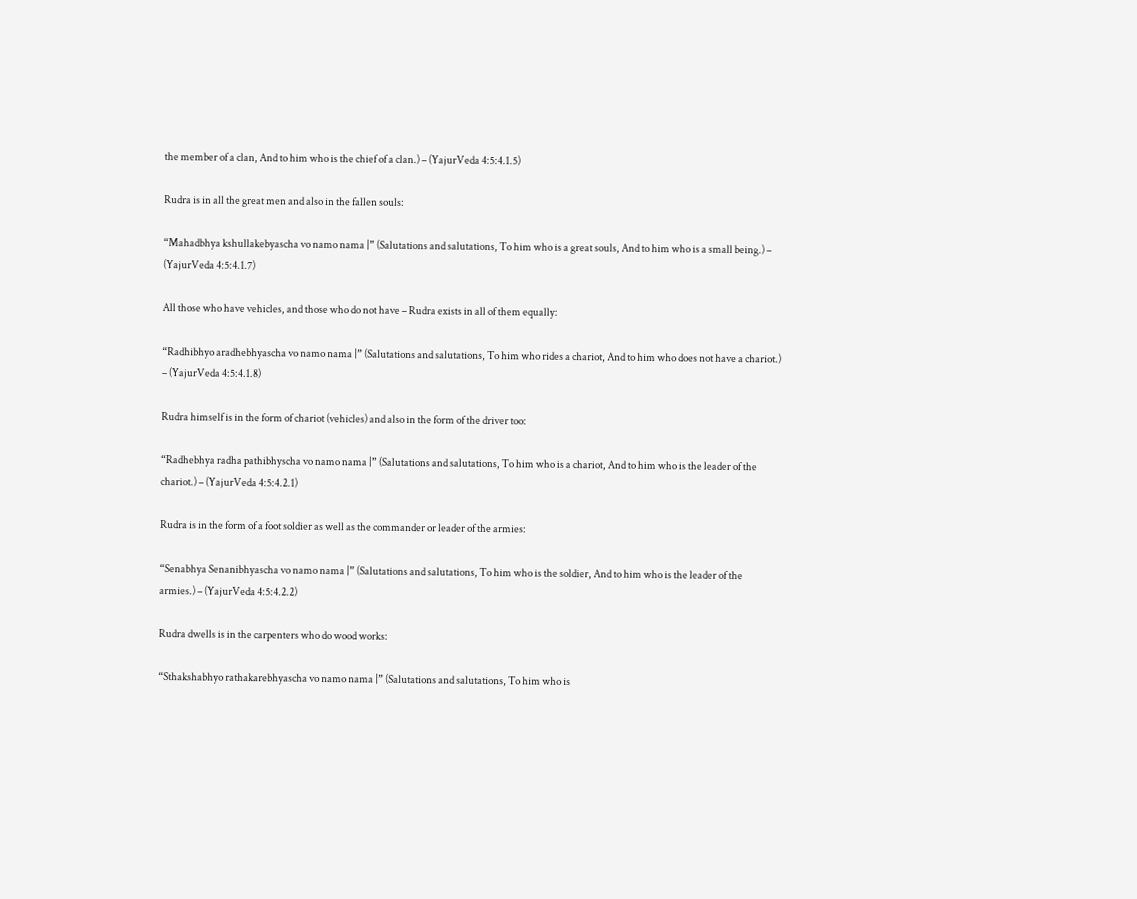the member of a clan, And to him who is the chief of a clan.) – (YajurVeda 4:5:4.1.5)

Rudra is in all the great men and also in the fallen souls:

“Mahadbhya kshullakebyascha vo namo nama |” (Salutations and salutations, To him who is a great souls, And to him who is a small being.) – (YajurVeda 4:5:4.1.7)

All those who have vehicles, and those who do not have – Rudra exists in all of them equally:

“Radhibhyo aradhebhyascha vo namo nama |” (Salutations and salutations, To him who rides a chariot, And to him who does not have a chariot.) – (YajurVeda 4:5:4.1.8)

Rudra himself is in the form of chariot (vehicles) and also in the form of the driver too:

“Radhebhya radha pathibhyscha vo namo nama |” (Salutations and salutations, To him who is a chariot, And to him who is the leader of the chariot.) – (YajurVeda 4:5:4.2.1)

Rudra is in the form of a foot soldier as well as the commander or leader of the armies:

“Senabhya Senanibhyascha vo namo nama |” (Salutations and salutations, To him who is the soldier, And to him who is the leader of the armies.) – (YajurVeda 4:5:4.2.2)

Rudra dwells is in the carpenters who do wood works:

“Sthakshabhyo rathakarebhyascha vo namo nama |” (Salutations and salutations, To him who is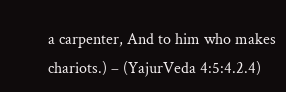a carpenter, And to him who makes chariots.) – (YajurVeda 4:5:4.2.4)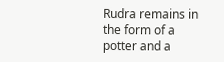Rudra remains in the form of a potter and a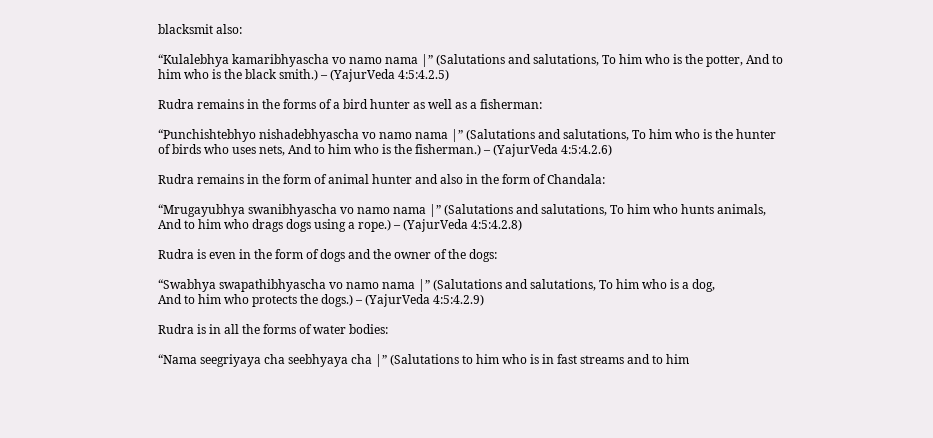blacksmit also:

“Kulalebhya kamaribhyascha vo namo nama |” (Salutations and salutations, To him who is the potter, And to him who is the black smith.) – (YajurVeda 4:5:4.2.5)

Rudra remains in the forms of a bird hunter as well as a fisherman:

“Punchishtebhyo nishadebhyascha vo namo nama |” (Salutations and salutations, To him who is the hunter of birds who uses nets, And to him who is the fisherman.) – (YajurVeda 4:5:4.2.6)

Rudra remains in the form of animal hunter and also in the form of Chandala:

“Mrugayubhya swanibhyascha vo namo nama |” (Salutations and salutations, To him who hunts animals, And to him who drags dogs using a rope.) – (YajurVeda 4:5:4.2.8)

Rudra is even in the form of dogs and the owner of the dogs:

“Swabhya swapathibhyascha vo namo nama |” (Salutations and salutations, To him who is a dog,
And to him who protects the dogs.) – (YajurVeda 4:5:4.2.9)

Rudra is in all the forms of water bodies:

“Nama seegriyaya cha seebhyaya cha |” (Salutations to him who is in fast streams and to him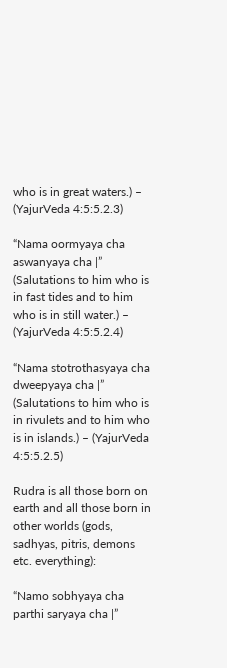who is in great waters.) – (YajurVeda 4:5:5.2.3)

“Nama oormyaya cha aswanyaya cha |” (Salutations to him who is in fast tides and to him who is in still water.) – (YajurVeda 4:5:5.2.4)

“Nama stotrothasyaya cha dweepyaya cha |” (Salutations to him who is in rivulets and to him who is in islands.) – (YajurVeda 4:5:5.2.5)

Rudra is all those born on earth and all those born in other worlds (gods, sadhyas, pitris, demons etc. everything):

“Namo sobhyaya cha parthi saryaya cha |”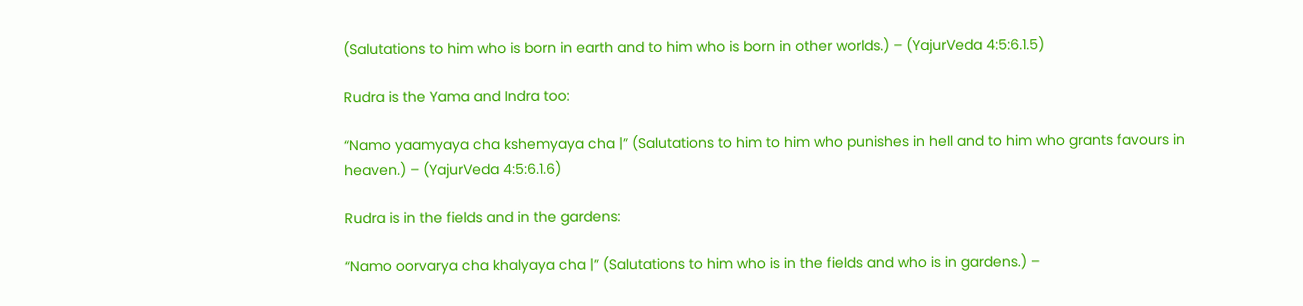(Salutations to him who is born in earth and to him who is born in other worlds.) – (YajurVeda 4:5:6.1.5)

Rudra is the Yama and Indra too:

“Namo yaamyaya cha kshemyaya cha |” (Salutations to him to him who punishes in hell and to him who grants favours in heaven.) – (YajurVeda 4:5:6.1.6)

Rudra is in the fields and in the gardens:

“Namo oorvarya cha khalyaya cha |” (Salutations to him who is in the fields and who is in gardens.) –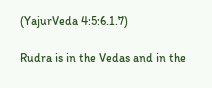(YajurVeda 4:5:6.1.7)

Rudra is in the Vedas and in the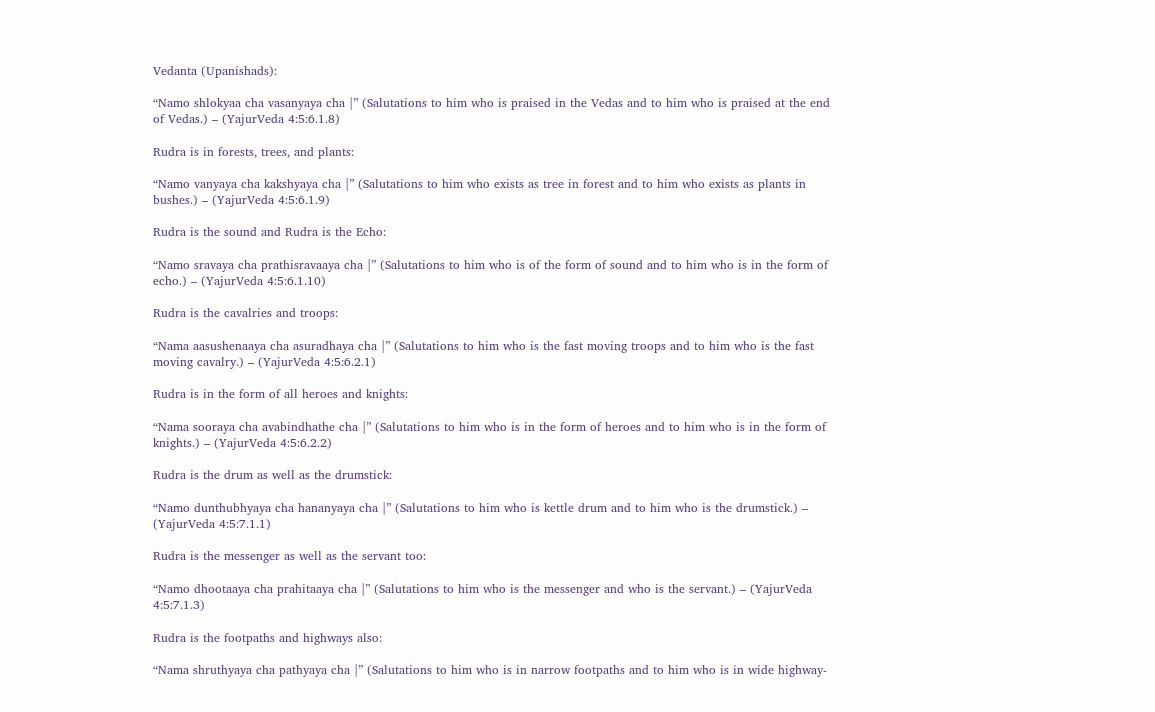Vedanta (Upanishads):

“Namo shlokyaa cha vasanyaya cha |” (Salutations to him who is praised in the Vedas and to him who is praised at the end of Vedas.) – (YajurVeda 4:5:6.1.8)

Rudra is in forests, trees, and plants:

“Namo vanyaya cha kakshyaya cha |” (Salutations to him who exists as tree in forest and to him who exists as plants in bushes.) – (YajurVeda 4:5:6.1.9)

Rudra is the sound and Rudra is the Echo:

“Namo sravaya cha prathisravaaya cha |” (Salutations to him who is of the form of sound and to him who is in the form of echo.) – (YajurVeda 4:5:6.1.10)

Rudra is the cavalries and troops:

“Nama aasushenaaya cha asuradhaya cha |” (Salutations to him who is the fast moving troops and to him who is the fast moving cavalry.) – (YajurVeda 4:5:6.2.1)

Rudra is in the form of all heroes and knights:

“Nama sooraya cha avabindhathe cha |” (Salutations to him who is in the form of heroes and to him who is in the form of knights.) – (YajurVeda 4:5:6.2.2)

Rudra is the drum as well as the drumstick:

“Namo dunthubhyaya cha hananyaya cha |” (Salutations to him who is kettle drum and to him who is the drumstick.) – (YajurVeda 4:5:7.1.1)

Rudra is the messenger as well as the servant too:

“Namo dhootaaya cha prahitaaya cha |” (Salutations to him who is the messenger and who is the servant.) – (YajurVeda 4:5:7.1.3)

Rudra is the footpaths and highways also:

“Nama shruthyaya cha pathyaya cha |” (Salutations to him who is in narrow footpaths and to him who is in wide highway-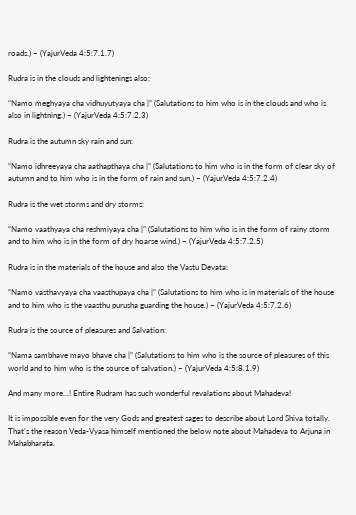roads.) – (YajurVeda 4:5:7.1.7)

Rudra is in the clouds and lightenings also:

“Namo meghyaya cha vidhuyutyaya cha |” (Salutations to him who is in the clouds and who is also in lightning.) – (YajurVeda 4:5:7.2.3)

Rudra is the autumn sky rain and sun:

“Namo idhreeyaya cha aathapthaya cha |” (Salutations to him who is in the form of clear sky of autumn and to him who is in the form of rain and sun.) – (YajurVeda 4:5:7.2.4)

Rudra is the wet storms and dry storms:

“Namo vaathyaya cha reshmiyaya cha |” (Salutations to him who is in the form of rainy storm and to him who is in the form of dry hoarse wind.) – (YajurVeda 4:5:7.2.5)

Rudra is in the materials of the house and also the Vastu Devata:

“Namo vasthavyaya cha vaasthupaya cha |” (Salutations to him who is in materials of the house and to him who is the vaasthu purusha guarding the house.) – (YajurVeda 4:5:7.2.6)

Rudra is the source of pleasures and Salvation:

“Nama sambhave mayo bhave cha |” (Salutations to him who is the source of pleasures of this world and to him who is the source of salvation.) – (YajurVeda 4:5:8.1.9)

And many more…! Entire Rudram has such wonderful revalations about Mahadeva!

It is impossible even for the very Gods and greatest sages to describe about Lord Shiva totally. That’s the reason Veda-Vyasa himself mentioned the below note about Mahadeva to Arjuna in Mahabharata.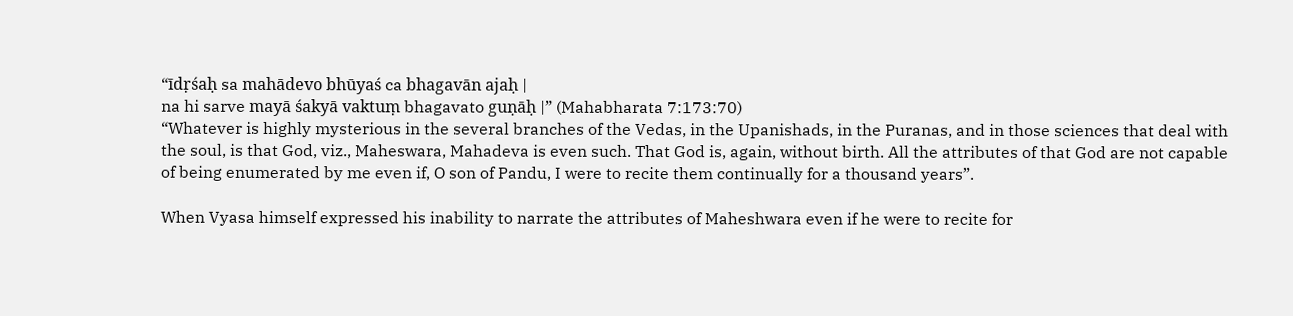“īdṛśaḥ sa mahādevo bhūyaś ca bhagavān ajaḥ |
na hi sarve mayā śakyā vaktuṃ bhagavato guṇāḥ |” (Mahabharata 7:173:70)
“Whatever is highly mysterious in the several branches of the Vedas, in the Upanishads, in the Puranas, and in those sciences that deal with the soul, is that God, viz., Maheswara, Mahadeva is even such. That God is, again, without birth. All the attributes of that God are not capable of being enumerated by me even if, O son of Pandu, I were to recite them continually for a thousand years”.

When Vyasa himself expressed his inability to narrate the attributes of Maheshwara even if he were to recite for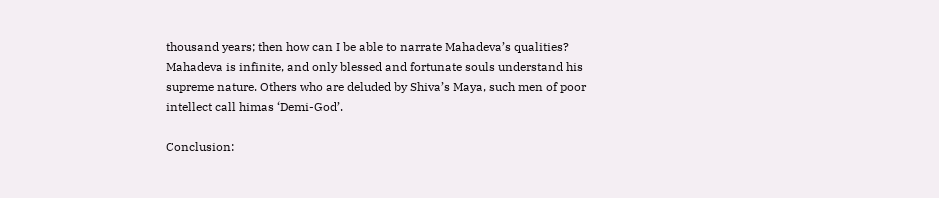thousand years; then how can I be able to narrate Mahadeva’s qualities? Mahadeva is infinite, and only blessed and fortunate souls understand his supreme nature. Others who are deluded by Shiva’s Maya, such men of poor intellect call himas ‘Demi-God’.

Conclusion: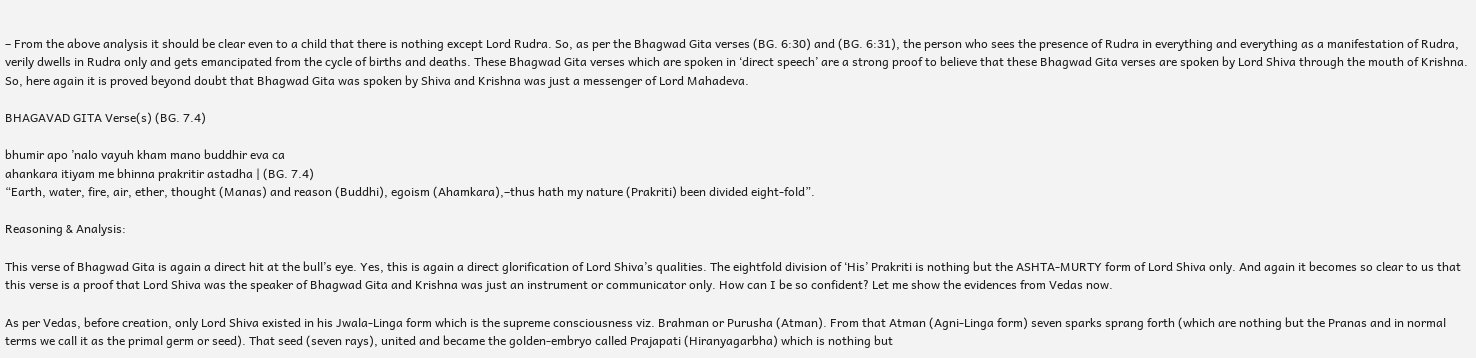– From the above analysis it should be clear even to a child that there is nothing except Lord Rudra. So, as per the Bhagwad Gita verses (BG. 6:30) and (BG. 6:31), the person who sees the presence of Rudra in everything and everything as a manifestation of Rudra, verily dwells in Rudra only and gets emancipated from the cycle of births and deaths. These Bhagwad Gita verses which are spoken in ‘direct speech’ are a strong proof to believe that these Bhagwad Gita verses are spoken by Lord Shiva through the mouth of Krishna. So, here again it is proved beyond doubt that Bhagwad Gita was spoken by Shiva and Krishna was just a messenger of Lord Mahadeva.

BHAGAVAD GITA Verse(s) (BG. 7.4)

bhumir apo ’nalo vayuh kham mano buddhir eva ca
ahankara itiyam me bhinna prakritir astadha | (BG. 7.4)
“Earth, water, fire, air, ether, thought (Manas) and reason (Buddhi), egoism (Ahamkara),–thus hath my nature (Prakriti) been divided eight-fold”.

Reasoning & Analysis:

This verse of Bhagwad Gita is again a direct hit at the bull’s eye. Yes, this is again a direct glorification of Lord Shiva’s qualities. The eightfold division of ‘His’ Prakriti is nothing but the ASHTA-MURTY form of Lord Shiva only. And again it becomes so clear to us that this verse is a proof that Lord Shiva was the speaker of Bhagwad Gita and Krishna was just an instrument or communicator only. How can I be so confident? Let me show the evidences from Vedas now.

As per Vedas, before creation, only Lord Shiva existed in his Jwala-Linga form which is the supreme consciousness viz. Brahman or Purusha (Atman). From that Atman (Agni-Linga form) seven sparks sprang forth (which are nothing but the Pranas and in normal terms we call it as the primal germ or seed). That seed (seven rays), united and became the golden-embryo called Prajapati (Hiranyagarbha) which is nothing but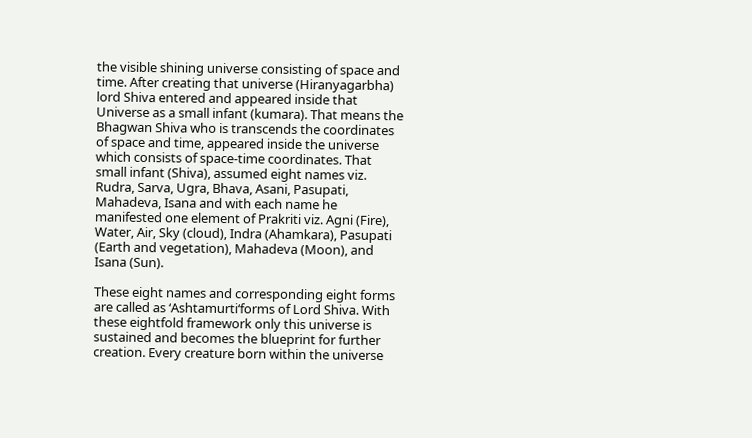the visible shining universe consisting of space and time. After creating that universe (Hiranyagarbha) lord Shiva entered and appeared inside that Universe as a small infant (kumara). That means the Bhagwan Shiva who is transcends the coordinates of space and time, appeared inside the universe which consists of space-time coordinates. That small infant (Shiva), assumed eight names viz. Rudra, Sarva, Ugra, Bhava, Asani, Pasupati, Mahadeva, Isana and with each name he manifested one element of Prakriti viz. Agni (Fire), Water, Air, Sky (cloud), Indra (Ahamkara), Pasupati (Earth and vegetation), Mahadeva (Moon), and Isana (Sun).

These eight names and corresponding eight forms are called as ‘Ashtamurti‘forms of Lord Shiva. With these eightfold framework only this universe is sustained and becomes the blueprint for further creation. Every creature born within the universe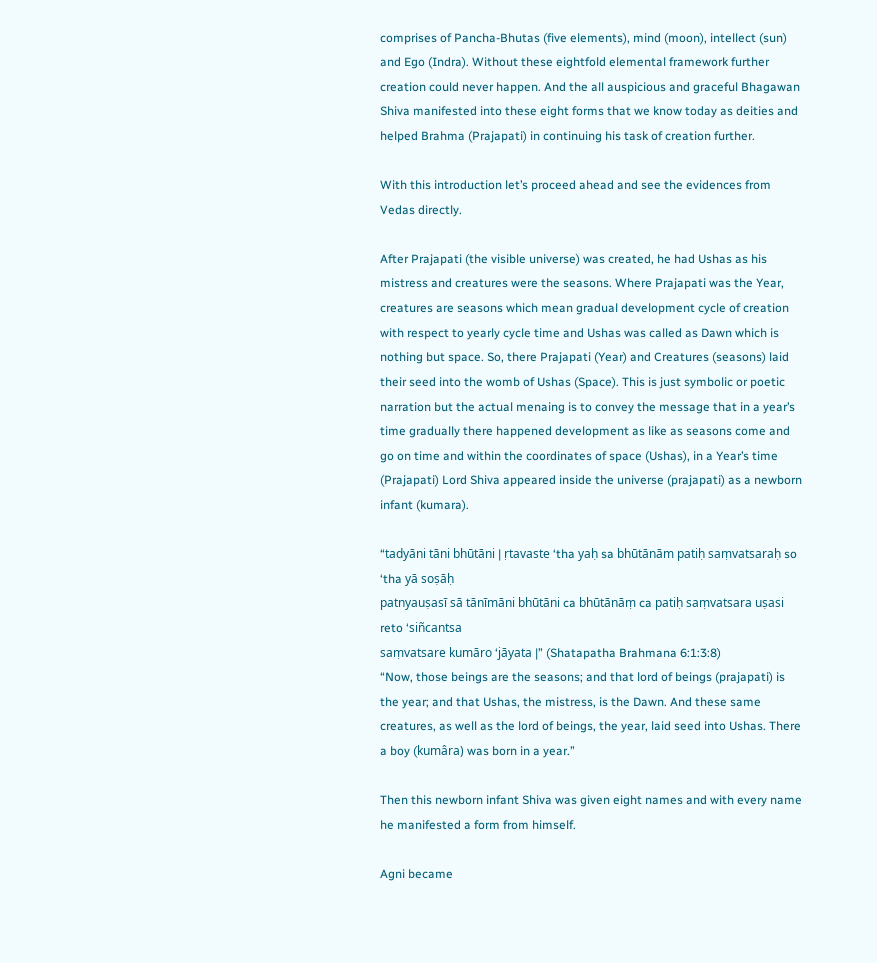comprises of Pancha-Bhutas (five elements), mind (moon), intellect (sun) and Ego (Indra). Without these eightfold elemental framework further creation could never happen. And the all auspicious and graceful Bhagawan Shiva manifested into these eight forms that we know today as deities and helped Brahma (Prajapati) in continuing his task of creation further.

With this introduction let’s proceed ahead and see the evidences from Vedas directly.

After Prajapati (the visible universe) was created, he had Ushas as his mistress and creatures were the seasons. Where Prajapati was the Year, creatures are seasons which mean gradual development cycle of creation with respect to yearly cycle time and Ushas was called as Dawn which is nothing but space. So, there Prajapati (Year) and Creatures (seasons) laid their seed into the womb of Ushas (Space). This is just symbolic or poetic narration but the actual menaing is to convey the message that in a year’s time gradually there happened development as like as seasons come and go on time and within the coordinates of space (Ushas), in a Year’s time (Prajapati) Lord Shiva appeared inside the universe (prajapati) as a newborn infant (kumara).

“tadyāni tāni bhūtāni | ṛtavaste ‘tha yaḥ sa bhūtānām patiḥ saṃvatsaraḥ so ‘tha yā soṣāḥ
patnyauṣasī sā tānīmāni bhūtāni ca bhūtānāṃ ca patiḥ saṃvatsara uṣasi reto ‘siñcantsa
saṃvatsare kumāro ‘jāyata |” (Shatapatha Brahmana 6:1:3:8)
“Now, those beings are the seasons; and that lord of beings (prajapati) is the year; and that Ushas, the mistress, is the Dawn. And these same creatures, as well as the lord of beings, the year, laid seed into Ushas. There a boy (kumâra) was born in a year.”

Then this newborn infant Shiva was given eight names and with every name he manifested a form from himself.

Agni became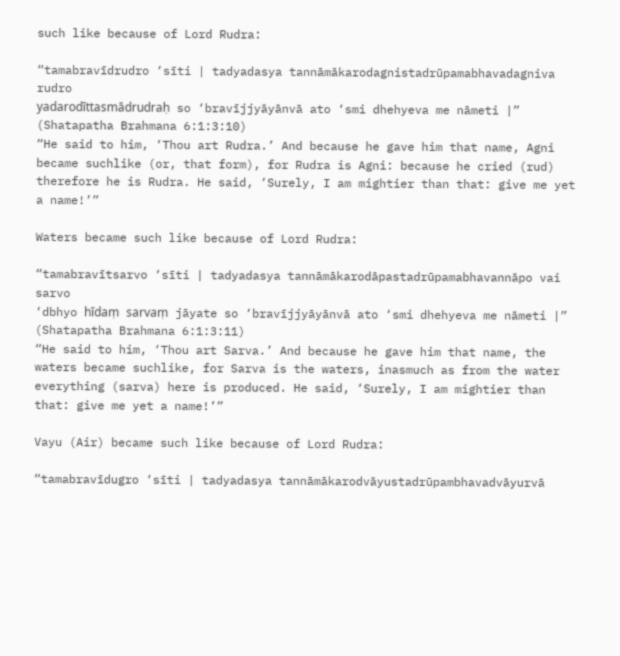such like because of Lord Rudra:

“tamabravīdrudro ‘sīti | tadyadasya tannāmākarodagnistadrūpamabhavadagniva rudro
yadarodīttasmādrudraḥ so ‘bravījjyāyānvā ato ‘smi dhehyeva me nāmeti |” (Shatapatha Brahmana 6:1:3:10)
“He said to him, ‘Thou art Rudra.’ And because he gave him that name, Agni became suchlike (or, that form), for Rudra is Agni: because he cried (rud) therefore he is Rudra. He said, ‘Surely, I am mightier than that: give me yet a name!’”

Waters became such like because of Lord Rudra:

“tamabravītsarvo ‘sīti | tadyadasya tannāmākarodāpastadrūpamabhavannāpo vai sarvo
‘dbhyo hīdaṃ sarvaṃ jāyate so ‘bravījjyāyānvā ato ‘smi dhehyeva me nāmeti |” (Shatapatha Brahmana 6:1:3:11)
“He said to him, ‘Thou art Sarva.’ And because he gave him that name, the waters became suchlike, for Sarva is the waters, inasmuch as from the water everything (sarva) here is produced. He said, ‘Surely, I am mightier than that: give me yet a name!’”

Vayu (Air) became such like because of Lord Rudra:

“tamabravīdugro ‘sīti | tadyadasya tannāmākarodvāyustadrūpambhavadvāyurvā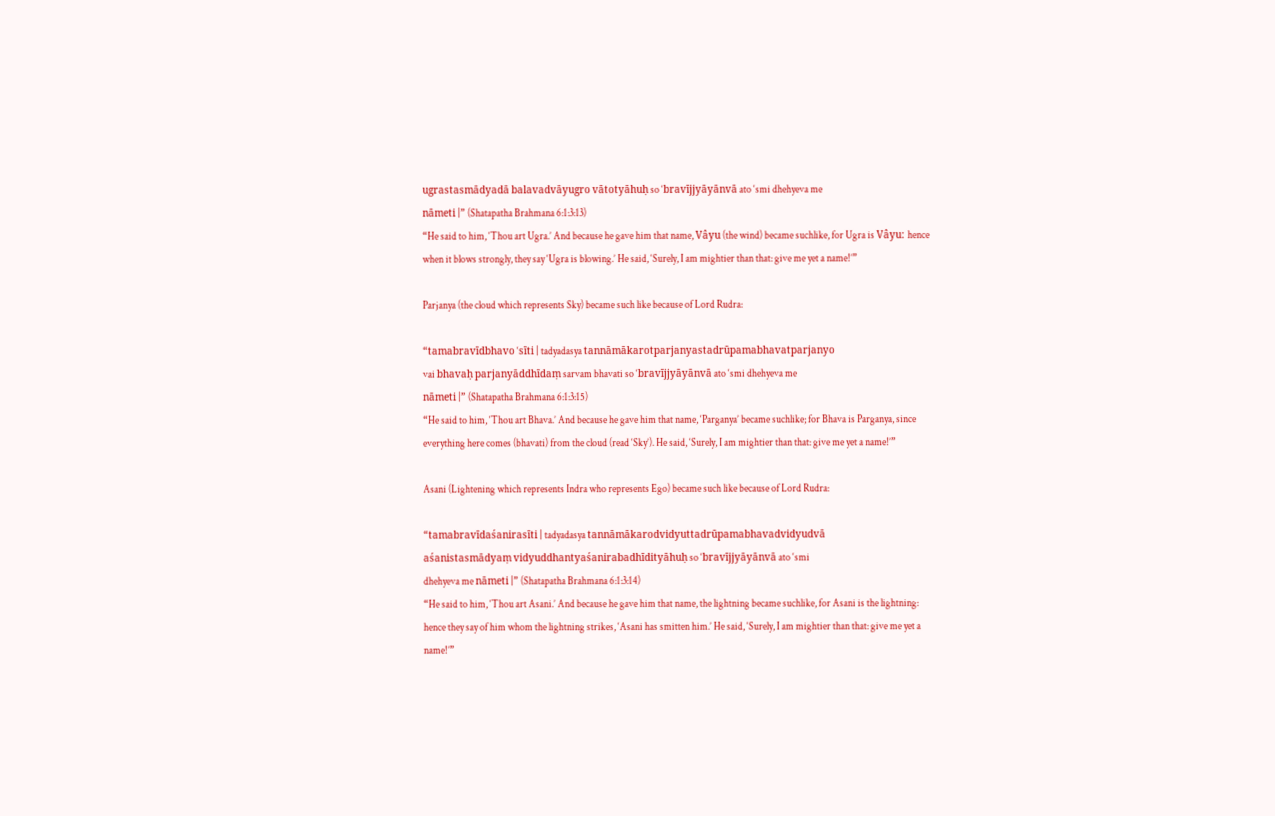ugrastasmādyadā balavadvāyugro vātotyāhuḥ so ‘bravījjyāyānvā ato ‘smi dhehyeva me
nāmeti |” (Shatapatha Brahmana 6:1:3:13)
“He said to him, ‘Thou art Ugra.’ And because he gave him that name, Vâyu (the wind) became suchlike, for Ugra is Vâyu: hence when it blows strongly, they say ‘Ugra is blowing.’ He said, ‘Surely, I am mightier than that: give me yet a name!’”

Parjanya (the cloud which represents Sky) became such like because of Lord Rudra:

“tamabravīdbhavo ‘sīti | tadyadasya tannāmākarotparjanyastadrūpamabhavatparjanyo
vai bhavaḥ parjanyāddhīdaṃ sarvam bhavati so ‘bravījjyāyānvā ato ‘smi dhehyeva me
nāmeti |” (Shatapatha Brahmana 6:1:3:15)
“He said to him, ‘Thou art Bhava.’ And because he gave him that name, ‘Parganya’ became suchlike; for Bhava is Parganya, since everything here comes (bhavati) from the cloud (read ‘Sky’). He said, ‘Surely, I am mightier than that: give me yet a name!’”

Asani (Lightening which represents Indra who represents Ego) became such like because of Lord Rudra:

“tamabravīdaśanirasīti | tadyadasya tannāmākarodvidyuttadrūpamabhavadvidyudvā
aśanistasmādyaṃ vidyuddhantyaśanirabadhīdityāhuḥ so ‘bravījjyāyānvā ato ‘smi
dhehyeva me nāmeti |” (Shatapatha Brahmana 6:1:3:14)
“He said to him, ‘Thou art Asani.’ And because he gave him that name, the lightning became suchlike, for Asani is the lightning: hence they say of him whom the lightning strikes, ‘Asani has smitten him.’ He said, ‘Surely, I am mightier than that: give me yet a name!’”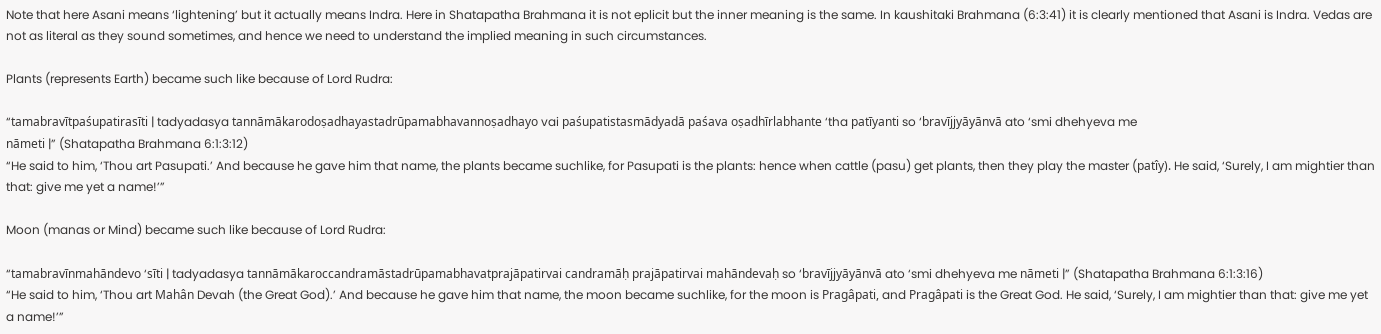Note that here Asani means ‘lightening’ but it actually means Indra. Here in Shatapatha Brahmana it is not eplicit but the inner meaning is the same. In kaushitaki Brahmana (6:3:41) it is clearly mentioned that Asani is Indra. Vedas are not as literal as they sound sometimes, and hence we need to understand the implied meaning in such circumstances.

Plants (represents Earth) became such like because of Lord Rudra:

“tamabravītpaśupatirasīti | tadyadasya tannāmākarodoṣadhayastadrūpamabhavannoṣadhayo vai paśupatistasmādyadā paśava oṣadhīrlabhante ‘tha patīyanti so ‘bravījjyāyānvā ato ‘smi dhehyeva me
nāmeti |” (Shatapatha Brahmana 6:1:3:12)
“He said to him, ‘Thou art Pasupati.’ And because he gave him that name, the plants became suchlike, for Pasupati is the plants: hence when cattle (pasu) get plants, then they play the master (patîy). He said, ‘Surely, I am mightier than that: give me yet a name!’”

Moon (manas or Mind) became such like because of Lord Rudra:

“tamabravīnmahāndevo ‘sīti | tadyadasya tannāmākaroccandramāstadrūpamabhavatprajāpatirvai candramāḥ prajāpatirvai mahāndevaḥ so ‘bravījjyāyānvā ato ‘smi dhehyeva me nāmeti |” (Shatapatha Brahmana 6:1:3:16)
“He said to him, ‘Thou art Mahân Devah (the Great God).’ And because he gave him that name, the moon became suchlike, for the moon is Pragâpati, and Pragâpati is the Great God. He said, ‘Surely, I am mightier than that: give me yet a name!’”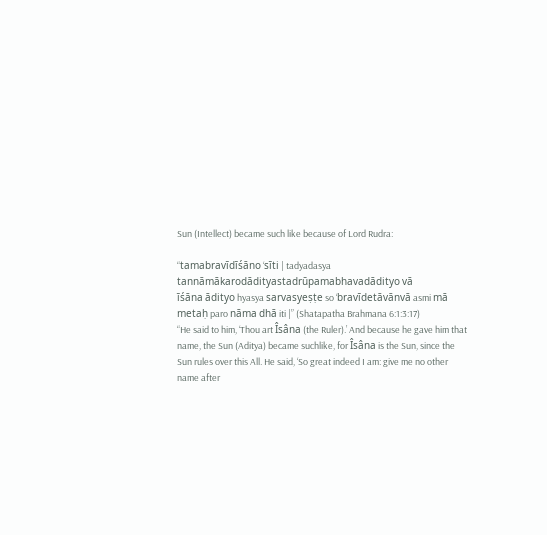Sun (Intellect) became such like because of Lord Rudra:

“tamabravīdīśāno ‘sīti | tadyadasya tannāmākarodādityastadrūpamabhavadādityo vā
īśāna ādityo hyasya sarvasyeṣṭe so ‘bravīdetāvānvā asmi mā metaḥ paro nāma dhā iti |” (Shatapatha Brahmana 6:1:3:17)
“He said to him, ‘Thou art Îsâna (the Ruler).’ And because he gave him that name, the Sun (Aditya) became suchlike, for Îsâna is the Sun, since the Sun rules over this All. He said, ‘So great indeed I am: give me no other name after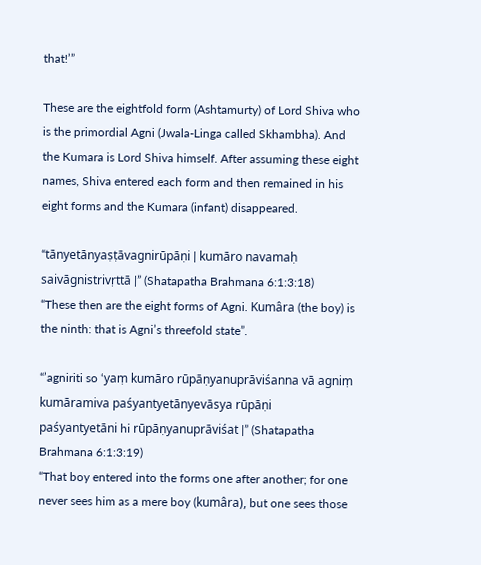that!’”

These are the eightfold form (Ashtamurty) of Lord Shiva who is the primordial Agni (Jwala-Linga called Skhambha). And the Kumara is Lord Shiva himself. After assuming these eight names, Shiva entered each form and then remained in his eight forms and the Kumara (infant) disappeared.

“tānyetānyaṣṭāvagnirūpāṇi | kumāro navamaḥ saivāgnistrivṛttā |” (Shatapatha Brahmana 6:1:3:18)
“These then are the eight forms of Agni. Kumâra (the boy) is the ninth: that is Agni’s threefold state”.

“’agniriti so ‘yaṃ kumāro rūpāṇyanuprāviśanna vā agniṃ kumāramiva paśyantyetānyevāsya rūpāṇi
paśyantyetāni hi rūpāṇyanuprāviśat |” (Shatapatha Brahmana 6:1:3:19)
“That boy entered into the forms one after another; for one never sees him as a mere boy (kumâra), but one sees those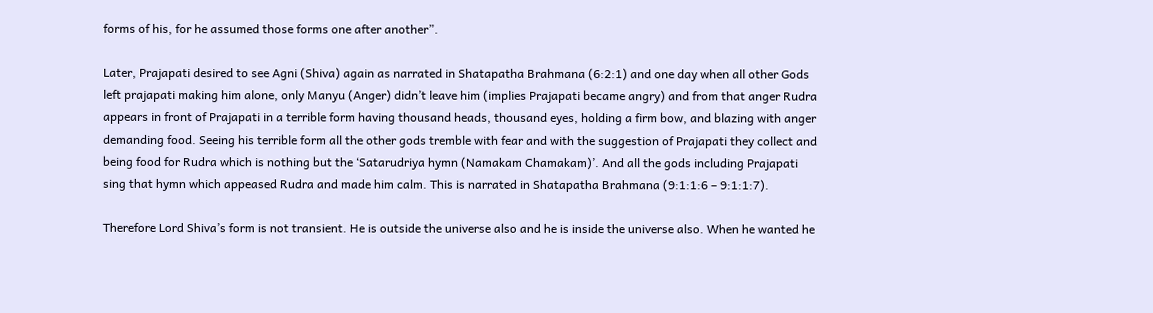forms of his, for he assumed those forms one after another”.

Later, Prajapati desired to see Agni (Shiva) again as narrated in Shatapatha Brahmana (6:2:1) and one day when all other Gods left prajapati making him alone, only Manyu (Anger) didn’t leave him (implies Prajapati became angry) and from that anger Rudra appears in front of Prajapati in a terrible form having thousand heads, thousand eyes, holding a firm bow, and blazing with anger demanding food. Seeing his terrible form all the other gods tremble with fear and with the suggestion of Prajapati they collect and being food for Rudra which is nothing but the ‘Satarudriya hymn (Namakam Chamakam)’. And all the gods including Prajapati sing that hymn which appeased Rudra and made him calm. This is narrated in Shatapatha Brahmana (9:1:1:6 – 9:1:1:7).

Therefore Lord Shiva’s form is not transient. He is outside the universe also and he is inside the universe also. When he wanted he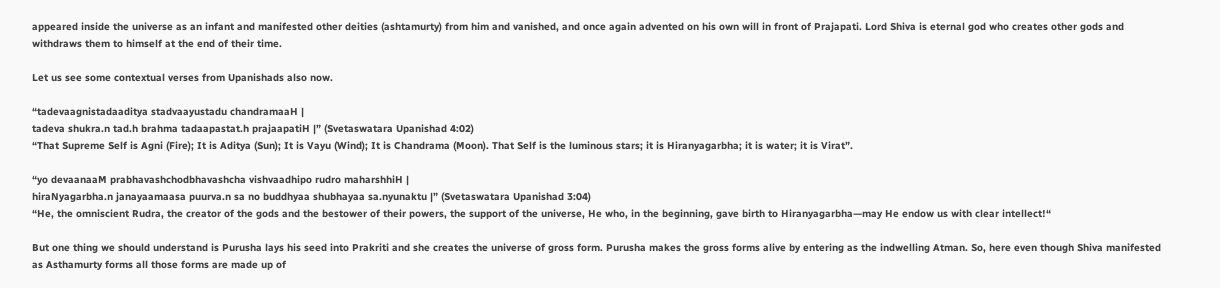appeared inside the universe as an infant and manifested other deities (ashtamurty) from him and vanished, and once again advented on his own will in front of Prajapati. Lord Shiva is eternal god who creates other gods and withdraws them to himself at the end of their time.

Let us see some contextual verses from Upanishads also now.

“tadevaagnistadaaditya stadvaayustadu chandramaaH |
tadeva shukra.n tad.h brahma tadaapastat.h prajaapatiH |” (Svetaswatara Upanishad 4:02)
“That Supreme Self is Agni (Fire); It is Aditya (Sun); It is Vayu (Wind); It is Chandrama (Moon). That Self is the luminous stars; it is Hiranyagarbha; it is water; it is Virat”.

“yo devaanaaM prabhavashchodbhavashcha vishvaadhipo rudro maharshhiH |
hiraNyagarbha.n janayaamaasa puurva.n sa no buddhyaa shubhayaa sa.nyunaktu |” (Svetaswatara Upanishad 3:04)
“He, the omniscient Rudra, the creator of the gods and the bestower of their powers, the support of the universe, He who, in the beginning, gave birth to Hiranyagarbha—may He endow us with clear intellect!“

But one thing we should understand is Purusha lays his seed into Prakriti and she creates the universe of gross form. Purusha makes the gross forms alive by entering as the indwelling Atman. So, here even though Shiva manifested as Asthamurty forms all those forms are made up of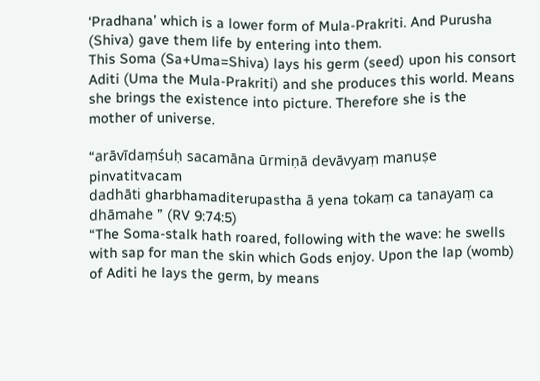‘Pradhana’ which is a lower form of Mula-Prakriti. And Purusha (Shiva) gave them life by entering into them.
This Soma (Sa+Uma=Shiva) lays his germ (seed) upon his consort Aditi (Uma the Mula-Prakriti) and she produces this world. Means she brings the existence into picture. Therefore she is the mother of universe.

“arāvīdaṃśuḥ sacamāna ūrmiṇā devāvyaṃ manuṣe pinvatitvacam
dadhāti gharbhamaditerupastha ā yena tokaṃ ca tanayaṃ ca dhāmahe ” (RV 9:74:5)
“The Soma-stalk hath roared, following with the wave: he swells with sap for man the skin which Gods enjoy. Upon the lap (womb) of Aditi he lays the germ, by means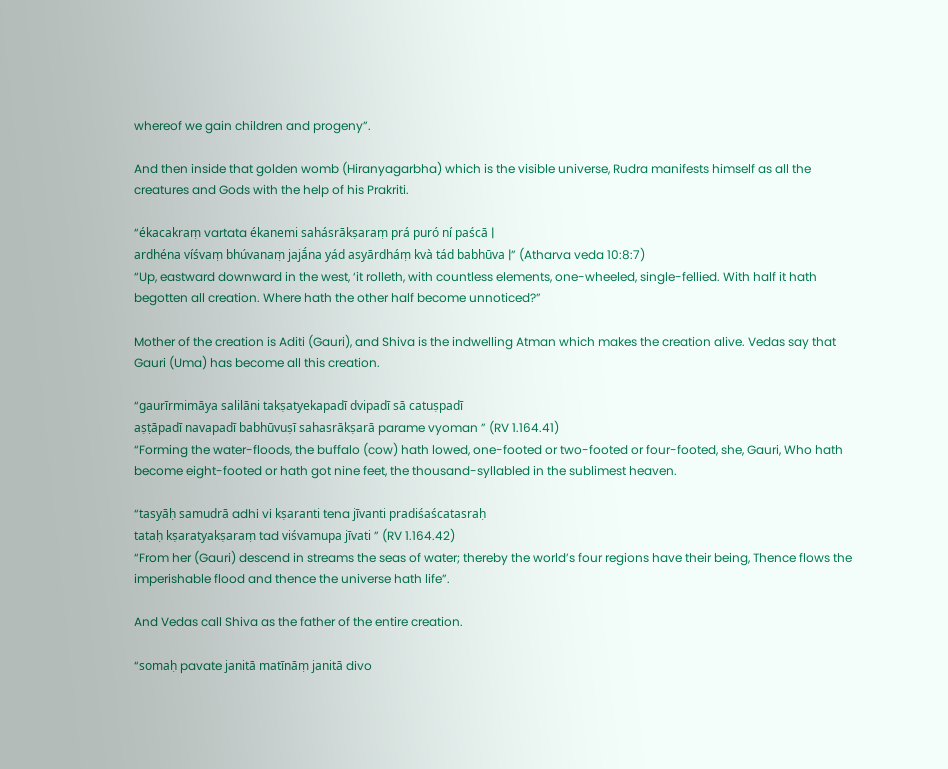whereof we gain children and progeny”.

And then inside that golden womb (Hiranyagarbha) which is the visible universe, Rudra manifests himself as all the creatures and Gods with the help of his Prakriti.

“ékacakraṃ vartata ékanemi sahásrākṣaraṃ prá puró ní paścā |
ardhéna víśvaṃ bhúvanaṃ jajā́na yád asyārdháṃ kvà tád babhūva |” (Atharva veda 10:8:7)
“Up, eastward downward in the west, ‘it rolleth, with countless elements, one-wheeled, single-fellied. With half it hath begotten all creation. Where hath the other half become unnoticed?”

Mother of the creation is Aditi (Gauri), and Shiva is the indwelling Atman which makes the creation alive. Vedas say that Gauri (Uma) has become all this creation.

“gaurīrmimāya salilāni takṣatyekapadī dvipadī sā catuṣpadī
aṣṭāpadī navapadī babhūvuṣī sahasrākṣarā parame vyoman ” (RV 1.164.41)
“Forming the water-floods, the buffalo (cow) hath lowed, one-footed or two-footed or four-footed, she, Gauri, Who hath become eight-footed or hath got nine feet, the thousand-syllabled in the sublimest heaven.

“tasyāḥ samudrā adhi vi kṣaranti tena jīvanti pradiśaścatasraḥ
tataḥ kṣaratyakṣaraṃ tad viśvamupa jīvati ” (RV 1.164.42)
“From her (Gauri) descend in streams the seas of water; thereby the world’s four regions have their being, Thence flows the imperishable flood and thence the universe hath life”.

And Vedas call Shiva as the father of the entire creation.

“somaḥ pavate janitā matīnāṃ janitā divo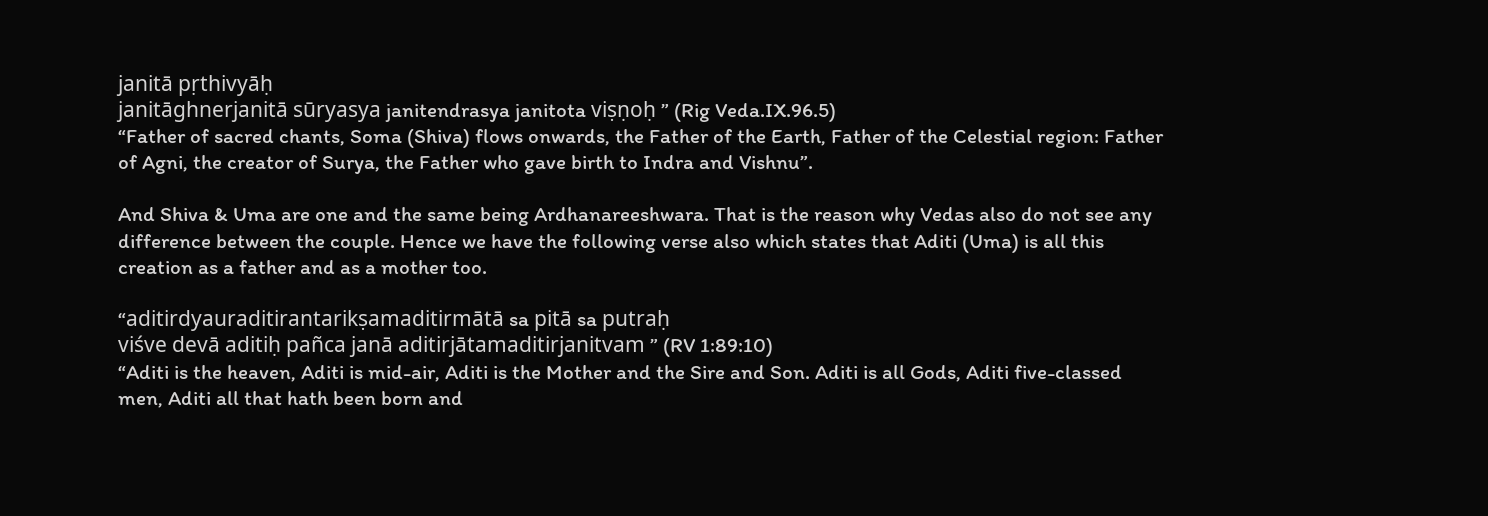janitā pṛthivyāḥ
janitāghnerjanitā sūryasya janitendrasya janitota viṣṇoḥ ” (Rig Veda.IX.96.5)
“Father of sacred chants, Soma (Shiva) flows onwards, the Father of the Earth, Father of the Celestial region: Father of Agni, the creator of Surya, the Father who gave birth to Indra and Vishnu”.

And Shiva & Uma are one and the same being Ardhanareeshwara. That is the reason why Vedas also do not see any difference between the couple. Hence we have the following verse also which states that Aditi (Uma) is all this creation as a father and as a mother too.

“aditirdyauraditirantarikṣamaditirmātā sa pitā sa putraḥ
viśve devā aditiḥ pañca janā aditirjātamaditirjanitvam ” (RV 1:89:10)
“Aditi is the heaven, Aditi is mid-air, Aditi is the Mother and the Sire and Son. Aditi is all Gods, Aditi five-classed men, Aditi all that hath been born and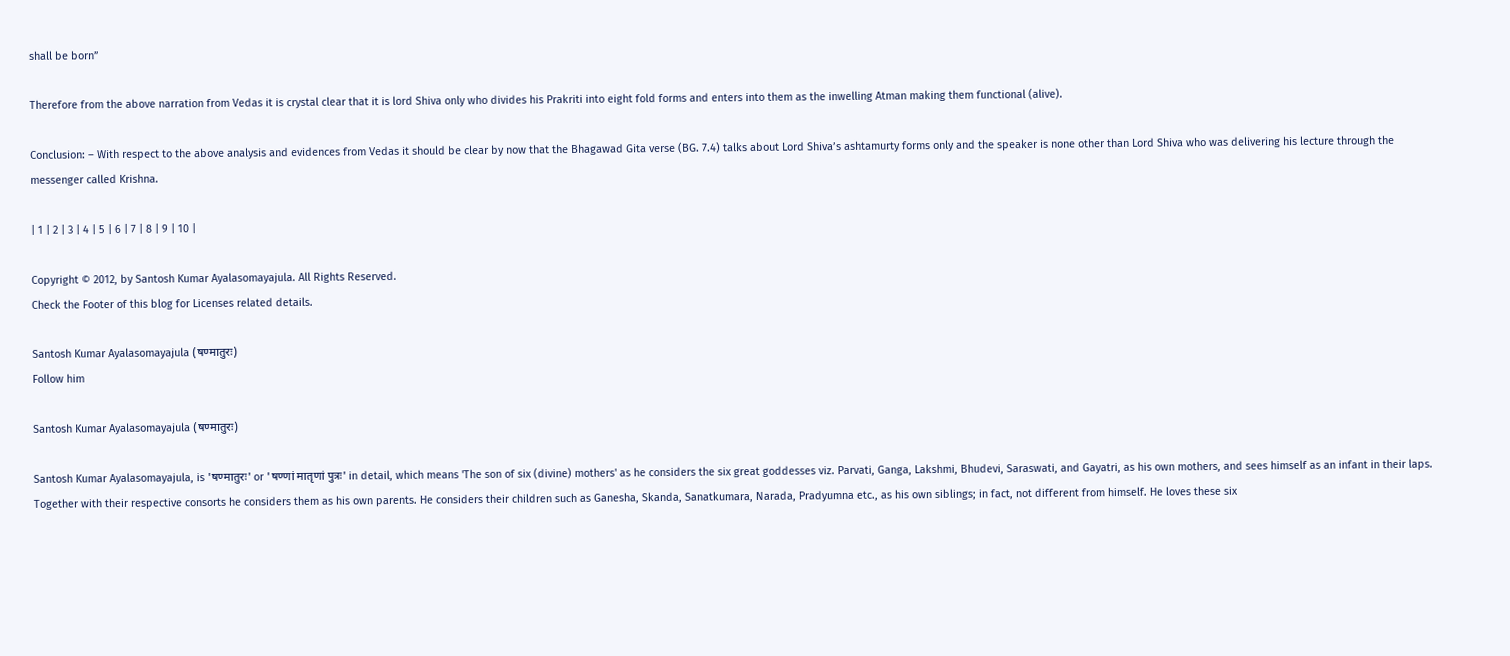shall be born”

Therefore from the above narration from Vedas it is crystal clear that it is lord Shiva only who divides his Prakriti into eight fold forms and enters into them as the inwelling Atman making them functional (alive).

Conclusion: – With respect to the above analysis and evidences from Vedas it should be clear by now that the Bhagawad Gita verse (BG. 7.4) talks about Lord Shiva’s ashtamurty forms only and the speaker is none other than Lord Shiva who was delivering his lecture through the messenger called Krishna.

| 1 | 2 | 3 | 4 | 5 | 6 | 7 | 8 | 9 | 10 |

Copyright © 2012, by Santosh Kumar Ayalasomayajula. All Rights Reserved.
Check the Footer of this blog for Licenses related details.

Santosh Kumar Ayalasomayajula (षण्मातुरः)
Follow him

Santosh Kumar Ayalasomayajula (षण्मातुरः)

Santosh Kumar Ayalasomayajula, is 'षण्मातुरः' or 'षण्णां मातृणां पुत्रः' in detail, which means 'The son of six (divine) mothers' as he considers the six great goddesses viz. Parvati, Ganga, Lakshmi, Bhudevi, Saraswati, and Gayatri, as his own mothers, and sees himself as an infant in their laps. Together with their respective consorts he considers them as his own parents. He considers their children such as Ganesha, Skanda, Sanatkumara, Narada, Pradyumna etc., as his own siblings; in fact, not different from himself. He loves these six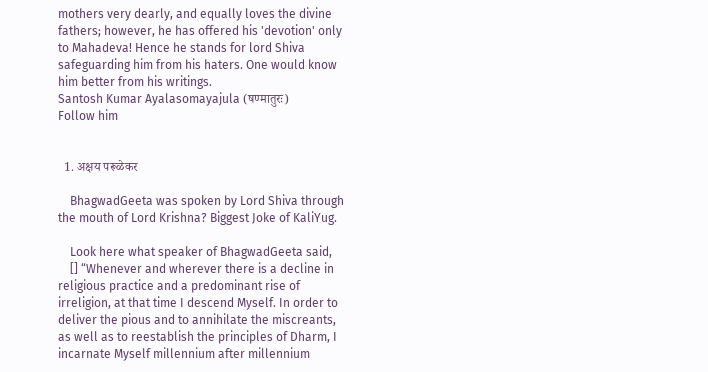mothers very dearly, and equally loves the divine fathers; however, he has offered his 'devotion' only to Mahadeva! Hence he stands for lord Shiva safeguarding him from his haters. One would know him better from his writings.
Santosh Kumar Ayalasomayajula (षण्मातुरः)
Follow him


  1. अक्षय परूळेकर

    BhagwadGeeta was spoken by Lord Shiva through the mouth of Lord Krishna? Biggest Joke of KaliYug.

    Look here what speaker of BhagwadGeeta said,
    [] “Whenever and wherever there is a decline in religious practice and a predominant rise of irreligion, at that time I descend Myself. In order to deliver the pious and to annihilate the miscreants, as well as to reestablish the principles of Dharm, I incarnate Myself millennium after millennium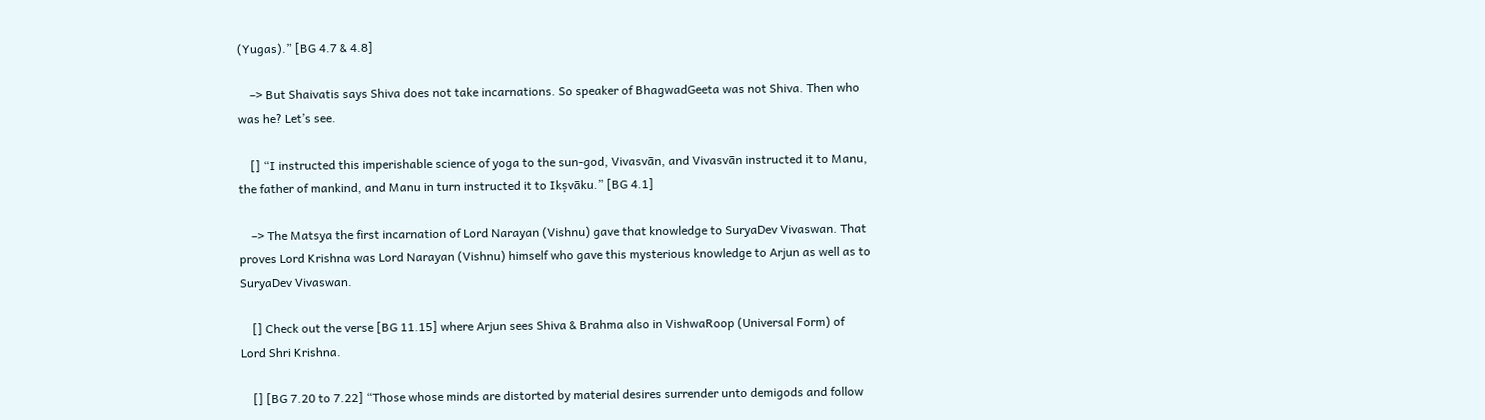(Yugas).” [BG 4.7 & 4.8]

    –> But Shaivatis says Shiva does not take incarnations. So speaker of BhagwadGeeta was not Shiva. Then who was he? Let’s see.

    [] “I instructed this imperishable science of yoga to the sun-god, Vivasvān, and Vivasvān instructed it to Manu, the father of mankind, and Manu in turn instructed it to Ikṣvāku.” [BG 4.1]

    –> The Matsya the first incarnation of Lord Narayan (Vishnu) gave that knowledge to SuryaDev Vivaswan. That proves Lord Krishna was Lord Narayan (Vishnu) himself who gave this mysterious knowledge to Arjun as well as to SuryaDev Vivaswan.

    [] Check out the verse [BG 11.15] where Arjun sees Shiva & Brahma also in VishwaRoop (Universal Form) of Lord Shri Krishna.

    [] [BG 7.20 to 7.22] “Those whose minds are distorted by material desires surrender unto demigods and follow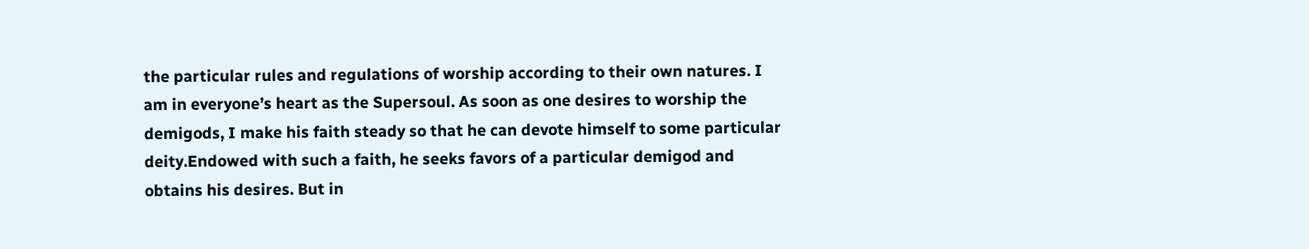the particular rules and regulations of worship according to their own natures. I am in everyone’s heart as the Supersoul. As soon as one desires to worship the demigods, I make his faith steady so that he can devote himself to some particular deity.Endowed with such a faith, he seeks favors of a particular demigod and obtains his desires. But in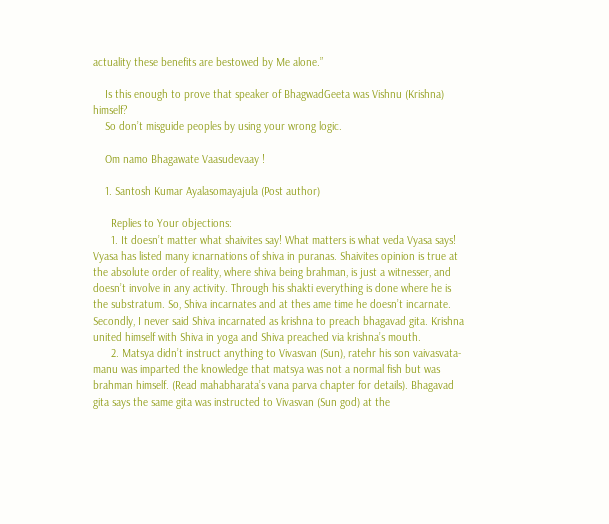actuality these benefits are bestowed by Me alone.”

    Is this enough to prove that speaker of BhagwadGeeta was Vishnu (Krishna) himself?
    So don’t misguide peoples by using your wrong logic.

    Om namo Bhagawate Vaasudevaay !

    1. Santosh Kumar Ayalasomayajula (Post author)

      Replies to Your objections:
      1. It doesn’t matter what shaivites say! What matters is what veda Vyasa says! Vyasa has listed many icnarnations of shiva in puranas. Shaivites opinion is true at the absolute order of reality, where shiva being brahman, is just a witnesser, and doesn’t involve in any activity. Through his shakti everything is done where he is the substratum. So, Shiva incarnates and at thes ame time he doesn’t incarnate. Secondly, I never said Shiva incarnated as krishna to preach bhagavad gita. Krishna united himself with Shiva in yoga and Shiva preached via krishna’s mouth.
      2. Matsya didn’t instruct anything to Vivasvan (Sun), ratehr his son vaivasvata-manu was imparted the knowledge that matsya was not a normal fish but was brahman himself. (Read mahabharata’s vana parva chapter for details). Bhagavad gita says the same gita was instructed to Vivasvan (Sun god) at the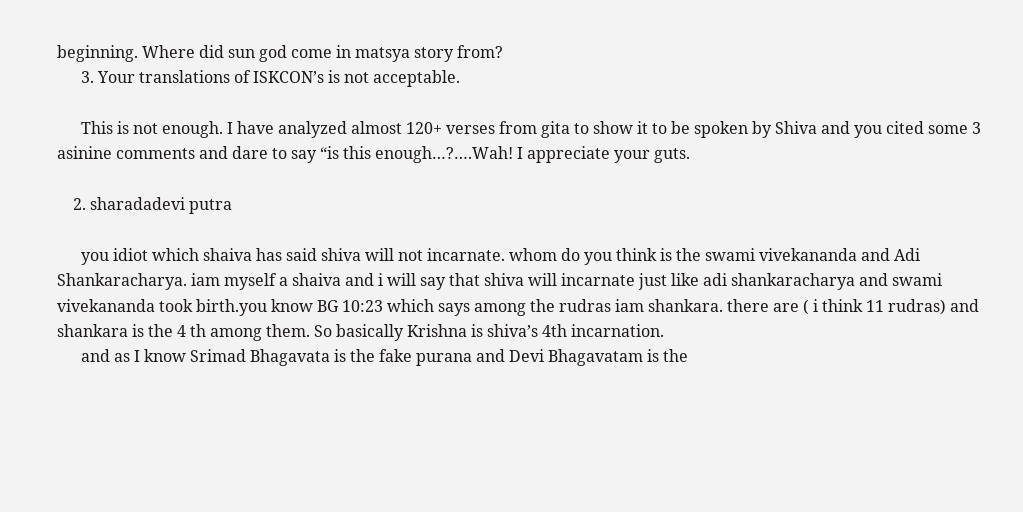beginning. Where did sun god come in matsya story from?
      3. Your translations of ISKCON’s is not acceptable.

      This is not enough. I have analyzed almost 120+ verses from gita to show it to be spoken by Shiva and you cited some 3 asinine comments and dare to say “is this enough…?….Wah! I appreciate your guts.

    2. sharadadevi putra

      you idiot which shaiva has said shiva will not incarnate. whom do you think is the swami vivekananda and Adi Shankaracharya. iam myself a shaiva and i will say that shiva will incarnate just like adi shankaracharya and swami vivekananda took birth.you know BG 10:23 which says among the rudras iam shankara. there are ( i think 11 rudras) and shankara is the 4 th among them. So basically Krishna is shiva’s 4th incarnation.
      and as I know Srimad Bhagavata is the fake purana and Devi Bhagavatam is the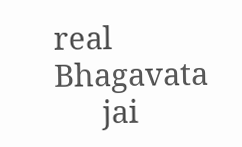real Bhagavata
      jai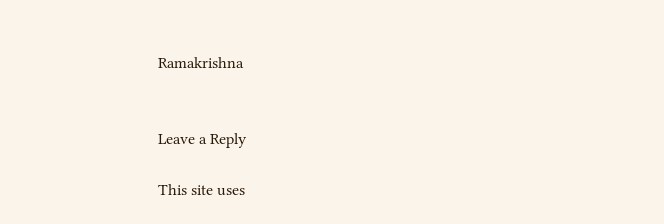Ramakrishna


Leave a Reply

This site uses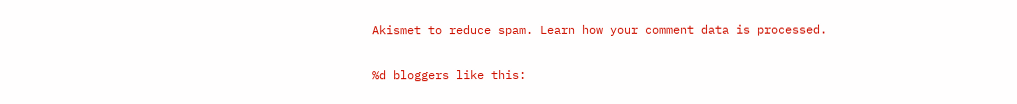Akismet to reduce spam. Learn how your comment data is processed.

%d bloggers like this: